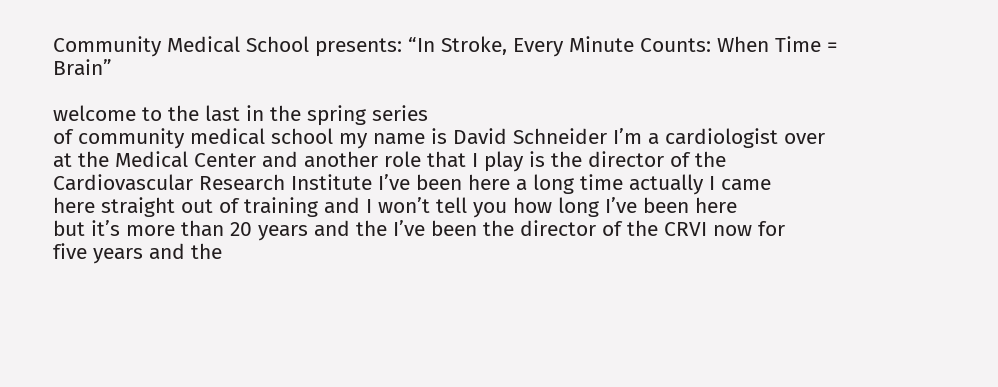Community Medical School presents: “In Stroke, Every Minute Counts: When Time = Brain”

welcome to the last in the spring series
of community medical school my name is David Schneider I’m a cardiologist over
at the Medical Center and another role that I play is the director of the
Cardiovascular Research Institute I’ve been here a long time actually I came
here straight out of training and I won’t tell you how long I’ve been here
but it’s more than 20 years and the I’ve been the director of the CRVI now for
five years and the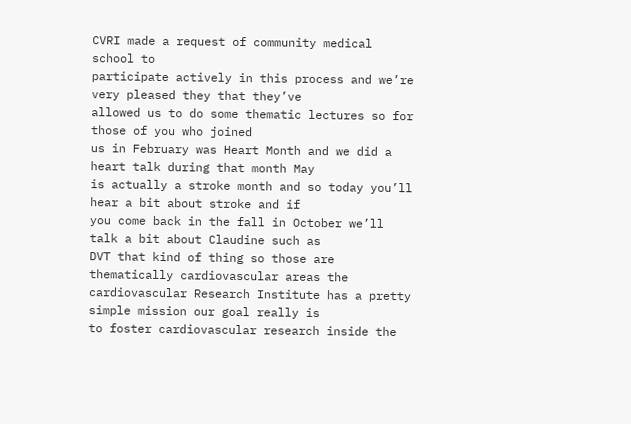CVRI made a request of community medical school to
participate actively in this process and we’re very pleased they that they’ve
allowed us to do some thematic lectures so for those of you who joined
us in February was Heart Month and we did a heart talk during that month May
is actually a stroke month and so today you’ll hear a bit about stroke and if
you come back in the fall in October we’ll talk a bit about Claudine such as
DVT that kind of thing so those are thematically cardiovascular areas the
cardiovascular Research Institute has a pretty simple mission our goal really is
to foster cardiovascular research inside the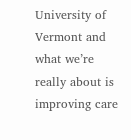University of Vermont and what we’re
really about is improving care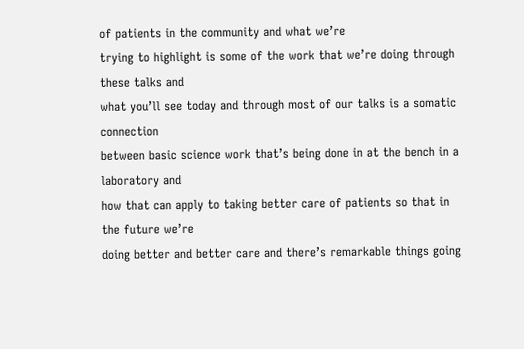of patients in the community and what we’re
trying to highlight is some of the work that we’re doing through these talks and
what you’ll see today and through most of our talks is a somatic connection
between basic science work that’s being done in at the bench in a laboratory and
how that can apply to taking better care of patients so that in the future we’re
doing better and better care and there’s remarkable things going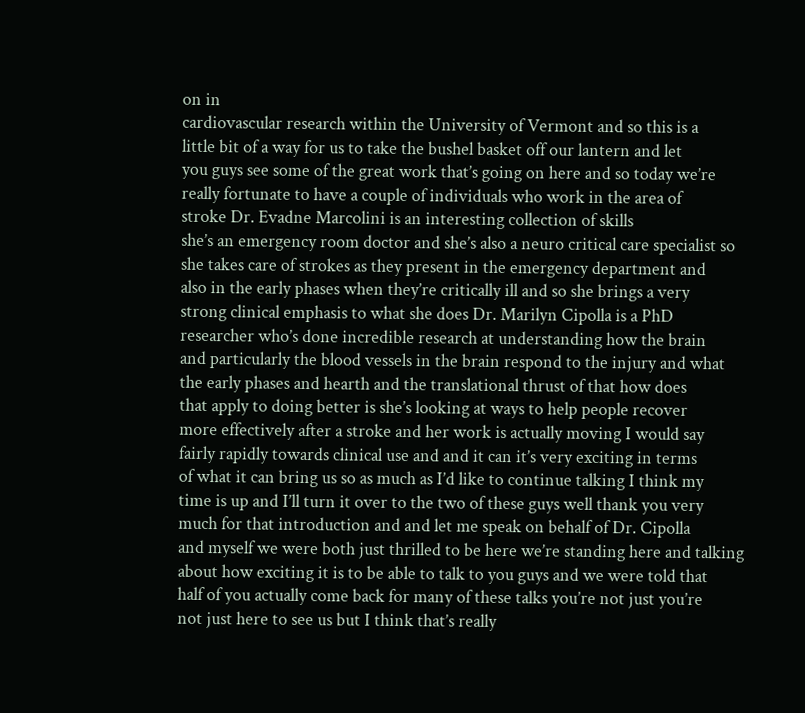on in
cardiovascular research within the University of Vermont and so this is a
little bit of a way for us to take the bushel basket off our lantern and let
you guys see some of the great work that’s going on here and so today we’re
really fortunate to have a couple of individuals who work in the area of
stroke Dr. Evadne Marcolini is an interesting collection of skills
she’s an emergency room doctor and she’s also a neuro critical care specialist so
she takes care of strokes as they present in the emergency department and
also in the early phases when they’re critically ill and so she brings a very
strong clinical emphasis to what she does Dr. Marilyn Cipolla is a PhD
researcher who’s done incredible research at understanding how the brain
and particularly the blood vessels in the brain respond to the injury and what
the early phases and hearth and the translational thrust of that how does
that apply to doing better is she’s looking at ways to help people recover
more effectively after a stroke and her work is actually moving I would say
fairly rapidly towards clinical use and and it can it’s very exciting in terms
of what it can bring us so as much as I’d like to continue talking I think my
time is up and I’ll turn it over to the two of these guys well thank you very
much for that introduction and and let me speak on behalf of Dr. Cipolla
and myself we were both just thrilled to be here we’re standing here and talking
about how exciting it is to be able to talk to you guys and we were told that
half of you actually come back for many of these talks you’re not just you’re
not just here to see us but I think that’s really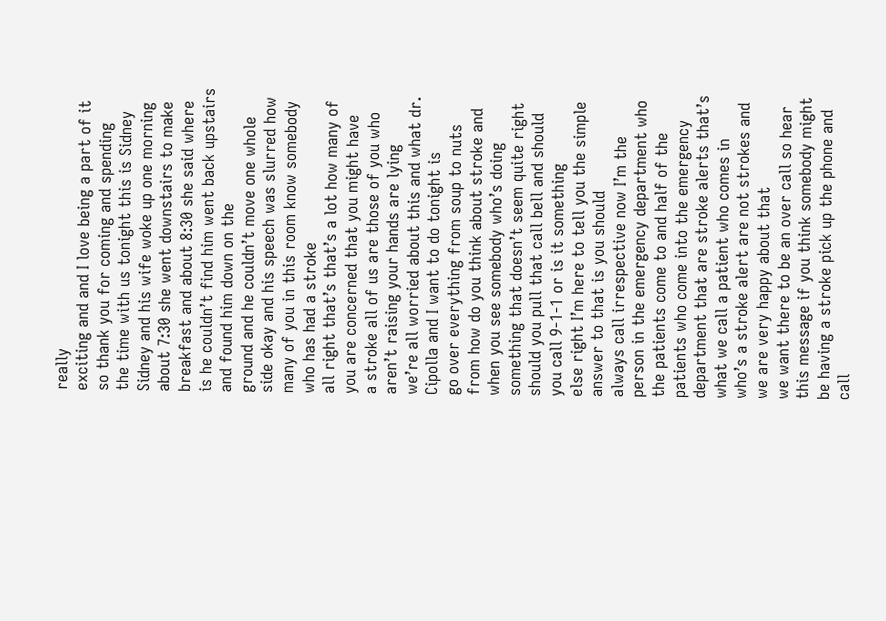really
exciting and and I love being a part of it so thank you for coming and spending
the time with us tonight this is Sidney Sidney and his wife woke up one morning
about 7:30 she went downstairs to make breakfast and about 8:30 she said where
is he couldn’t find him went back upstairs and found him down on the
ground and he couldn’t move one whole side okay and his speech was slurred how
many of you in this room know somebody who has had a stroke
all right that’s that’s a lot how many of you are concerned that you might have
a stroke all of us are those of you who aren’t raising your hands are lying
we’re all worried about this and what dr. Cipolla and I want to do tonight is
go over everything from soup to nuts from how do you think about stroke and
when you see somebody who’s doing something that doesn’t seem quite right
should you pull that call bell and should you call 9-1-1 or is it something
else right I’m here to tell you the simple answer to that is you should
always call irrespective now I’m the person in the emergency department who
the patients come to and half of the patients who come into the emergency
department that are stroke alerts that’s what we call a patient who comes in
who’s a stroke alert are not strokes and we are very happy about that
we want there to be an over call so hear this message if you think somebody might
be having a stroke pick up the phone and call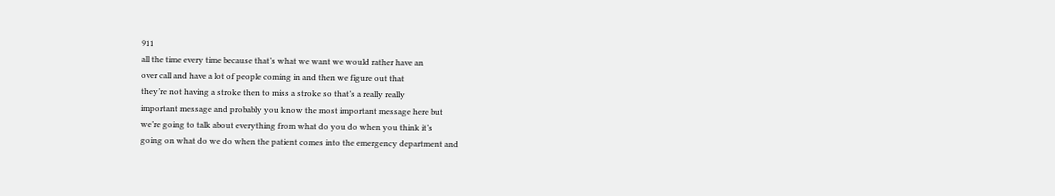911
all the time every time because that’s what we want we would rather have an
over call and have a lot of people coming in and then we figure out that
they’re not having a stroke then to miss a stroke so that’s a really really
important message and probably you know the most important message here but
we’re going to talk about everything from what do you do when you think it’s
going on what do we do when the patient comes into the emergency department and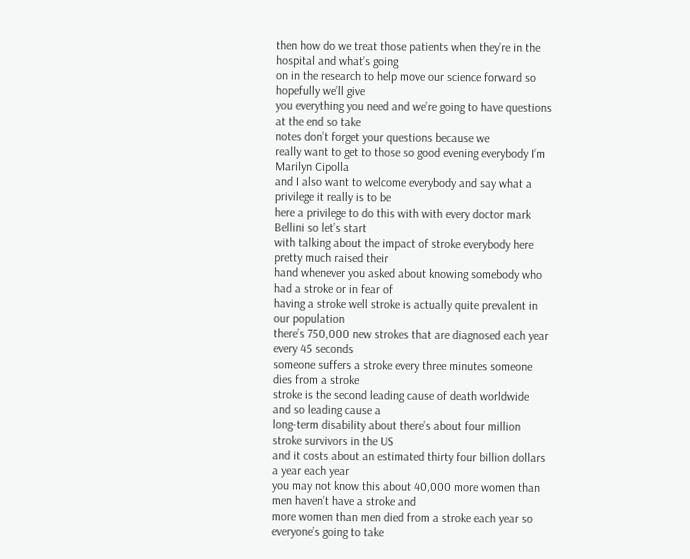then how do we treat those patients when they’re in the hospital and what’s going
on in the research to help move our science forward so hopefully we’ll give
you everything you need and we’re going to have questions at the end so take
notes don’t forget your questions because we
really want to get to those so good evening everybody I’m Marilyn Cipolla
and I also want to welcome everybody and say what a privilege it really is to be
here a privilege to do this with with every doctor mark Bellini so let’s start
with talking about the impact of stroke everybody here pretty much raised their
hand whenever you asked about knowing somebody who had a stroke or in fear of
having a stroke well stroke is actually quite prevalent in our population
there’s 750,000 new strokes that are diagnosed each year every 45 seconds
someone suffers a stroke every three minutes someone dies from a stroke
stroke is the second leading cause of death worldwide and so leading cause a
long-term disability about there’s about four million stroke survivors in the US
and it costs about an estimated thirty four billion dollars a year each year
you may not know this about 40,000 more women than men haven’t have a stroke and
more women than men died from a stroke each year so everyone’s going to take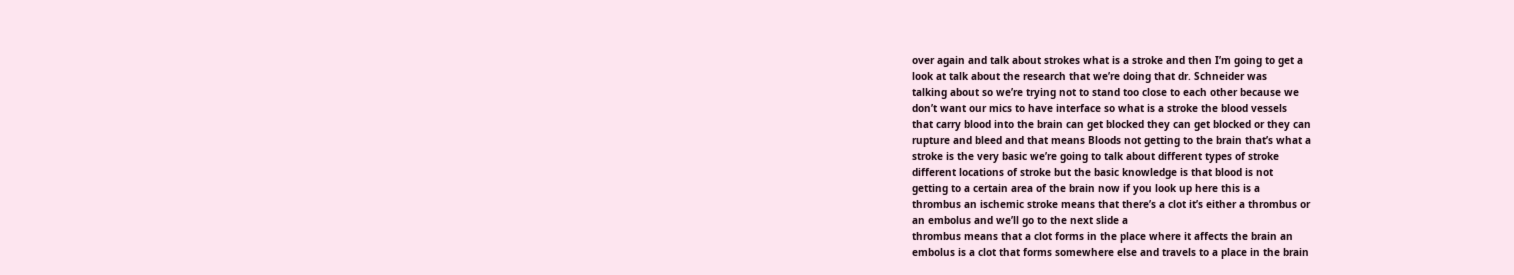over again and talk about strokes what is a stroke and then I’m going to get a
look at talk about the research that we’re doing that dr. Schneider was
talking about so we’re trying not to stand too close to each other because we
don’t want our mics to have interface so what is a stroke the blood vessels
that carry blood into the brain can get blocked they can get blocked or they can
rupture and bleed and that means Bloods not getting to the brain that’s what a
stroke is the very basic we’re going to talk about different types of stroke
different locations of stroke but the basic knowledge is that blood is not
getting to a certain area of the brain now if you look up here this is a
thrombus an ischemic stroke means that there’s a clot it’s either a thrombus or
an embolus and we’ll go to the next slide a
thrombus means that a clot forms in the place where it affects the brain an
embolus is a clot that forms somewhere else and travels to a place in the brain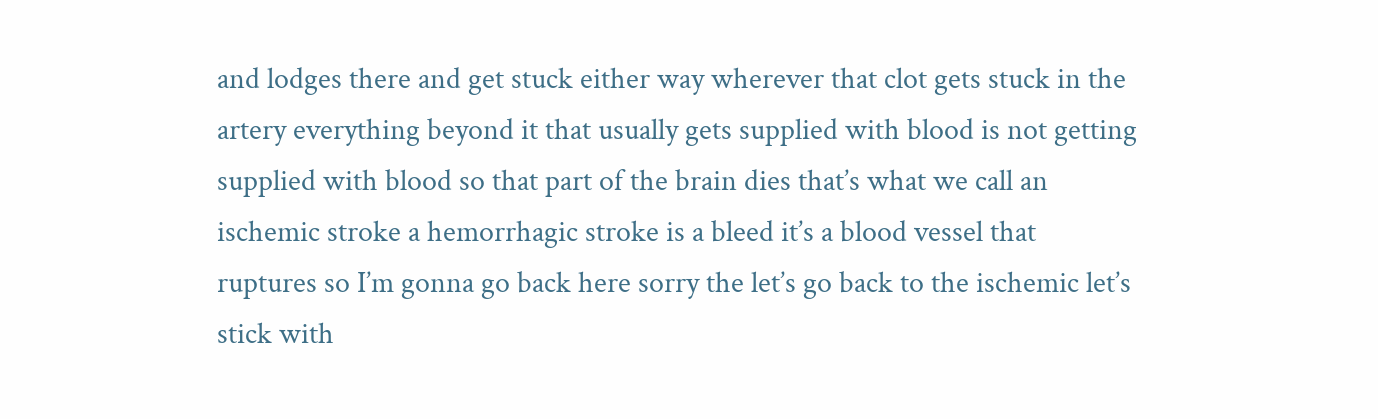and lodges there and get stuck either way wherever that clot gets stuck in the
artery everything beyond it that usually gets supplied with blood is not getting
supplied with blood so that part of the brain dies that’s what we call an
ischemic stroke a hemorrhagic stroke is a bleed it’s a blood vessel that
ruptures so I’m gonna go back here sorry the let’s go back to the ischemic let’s
stick with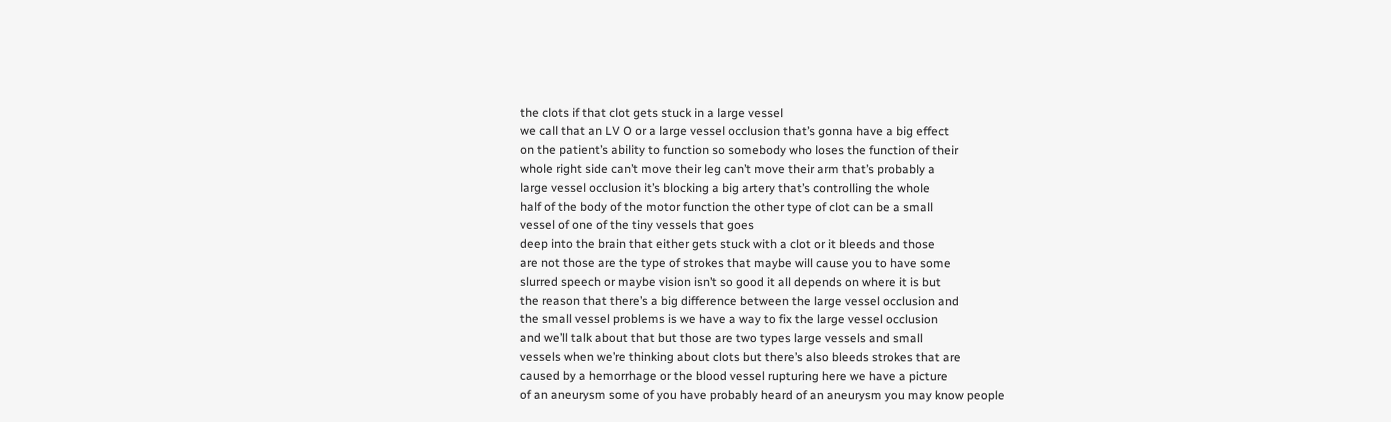the clots if that clot gets stuck in a large vessel
we call that an LV O or a large vessel occlusion that’s gonna have a big effect
on the patient’s ability to function so somebody who loses the function of their
whole right side can’t move their leg can’t move their arm that’s probably a
large vessel occlusion it’s blocking a big artery that’s controlling the whole
half of the body of the motor function the other type of clot can be a small
vessel of one of the tiny vessels that goes
deep into the brain that either gets stuck with a clot or it bleeds and those
are not those are the type of strokes that maybe will cause you to have some
slurred speech or maybe vision isn’t so good it all depends on where it is but
the reason that there’s a big difference between the large vessel occlusion and
the small vessel problems is we have a way to fix the large vessel occlusion
and we’ll talk about that but those are two types large vessels and small
vessels when we’re thinking about clots but there’s also bleeds strokes that are
caused by a hemorrhage or the blood vessel rupturing here we have a picture
of an aneurysm some of you have probably heard of an aneurysm you may know people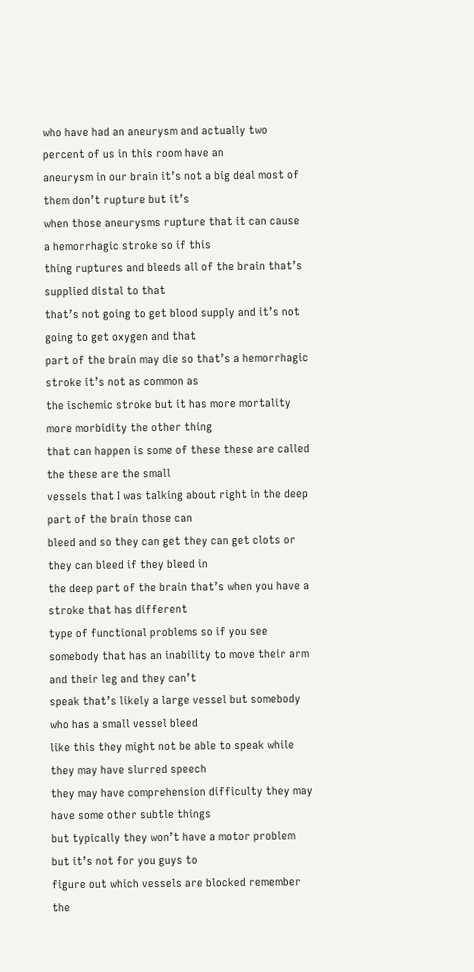who have had an aneurysm and actually two percent of us in this room have an
aneurysm in our brain it’s not a big deal most of them don’t rupture but it’s
when those aneurysms rupture that it can cause a hemorrhagic stroke so if this
thing ruptures and bleeds all of the brain that’s supplied distal to that
that’s not going to get blood supply and it’s not going to get oxygen and that
part of the brain may die so that’s a hemorrhagic stroke it’s not as common as
the ischemic stroke but it has more mortality more morbidity the other thing
that can happen is some of these these are called the these are the small
vessels that I was talking about right in the deep part of the brain those can
bleed and so they can get they can get clots or they can bleed if they bleed in
the deep part of the brain that’s when you have a stroke that has different
type of functional problems so if you see
somebody that has an inability to move their arm and their leg and they can’t
speak that’s likely a large vessel but somebody who has a small vessel bleed
like this they might not be able to speak while they may have slurred speech
they may have comprehension difficulty they may have some other subtle things
but typically they won’t have a motor problem but it’s not for you guys to
figure out which vessels are blocked remember the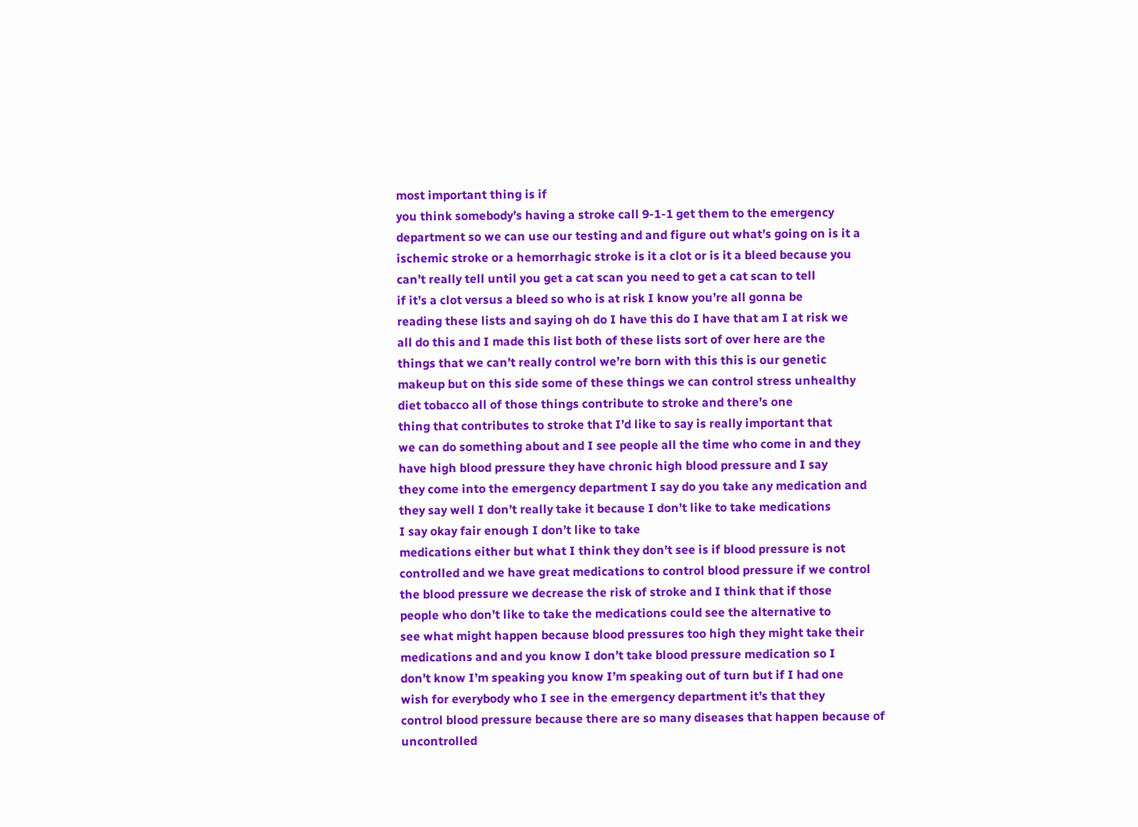most important thing is if
you think somebody’s having a stroke call 9-1-1 get them to the emergency
department so we can use our testing and and figure out what’s going on is it a
ischemic stroke or a hemorrhagic stroke is it a clot or is it a bleed because you
can’t really tell until you get a cat scan you need to get a cat scan to tell
if it’s a clot versus a bleed so who is at risk I know you’re all gonna be
reading these lists and saying oh do I have this do I have that am I at risk we
all do this and I made this list both of these lists sort of over here are the
things that we can’t really control we’re born with this this is our genetic
makeup but on this side some of these things we can control stress unhealthy
diet tobacco all of those things contribute to stroke and there’s one
thing that contributes to stroke that I’d like to say is really important that
we can do something about and I see people all the time who come in and they
have high blood pressure they have chronic high blood pressure and I say
they come into the emergency department I say do you take any medication and
they say well I don’t really take it because I don’t like to take medications
I say okay fair enough I don’t like to take
medications either but what I think they don’t see is if blood pressure is not
controlled and we have great medications to control blood pressure if we control
the blood pressure we decrease the risk of stroke and I think that if those
people who don’t like to take the medications could see the alternative to
see what might happen because blood pressures too high they might take their
medications and and you know I don’t take blood pressure medication so I
don’t know I’m speaking you know I’m speaking out of turn but if I had one
wish for everybody who I see in the emergency department it’s that they
control blood pressure because there are so many diseases that happen because of
uncontrolled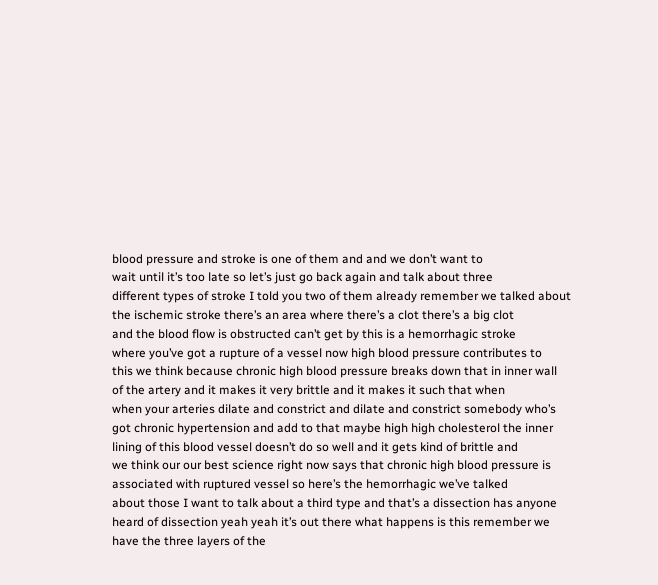blood pressure and stroke is one of them and and we don’t want to
wait until it’s too late so let’s just go back again and talk about three
different types of stroke I told you two of them already remember we talked about
the ischemic stroke there’s an area where there’s a clot there’s a big clot
and the blood flow is obstructed can’t get by this is a hemorrhagic stroke
where you’ve got a rupture of a vessel now high blood pressure contributes to
this we think because chronic high blood pressure breaks down that in inner wall
of the artery and it makes it very brittle and it makes it such that when
when your arteries dilate and constrict and dilate and constrict somebody who’s
got chronic hypertension and add to that maybe high high cholesterol the inner
lining of this blood vessel doesn’t do so well and it gets kind of brittle and
we think our our best science right now says that chronic high blood pressure is
associated with ruptured vessel so here’s the hemorrhagic we’ve talked
about those I want to talk about a third type and that’s a dissection has anyone
heard of dissection yeah yeah it’s out there what happens is this remember we
have the three layers of the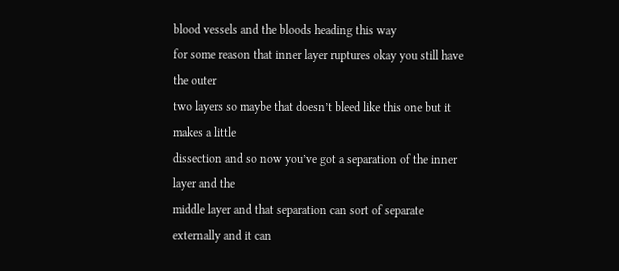blood vessels and the bloods heading this way
for some reason that inner layer ruptures okay you still have the outer
two layers so maybe that doesn’t bleed like this one but it makes a little
dissection and so now you’ve got a separation of the inner layer and the
middle layer and that separation can sort of separate externally and it can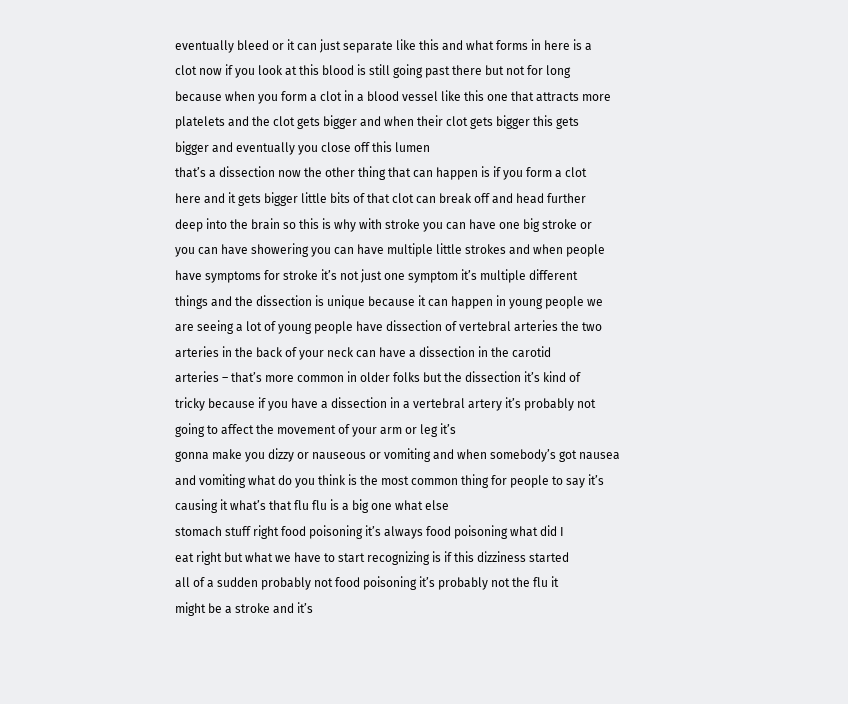eventually bleed or it can just separate like this and what forms in here is a
clot now if you look at this blood is still going past there but not for long
because when you form a clot in a blood vessel like this one that attracts more
platelets and the clot gets bigger and when their clot gets bigger this gets
bigger and eventually you close off this lumen
that’s a dissection now the other thing that can happen is if you form a clot
here and it gets bigger little bits of that clot can break off and head further
deep into the brain so this is why with stroke you can have one big stroke or
you can have showering you can have multiple little strokes and when people
have symptoms for stroke it’s not just one symptom it’s multiple different
things and the dissection is unique because it can happen in young people we
are seeing a lot of young people have dissection of vertebral arteries the two
arteries in the back of your neck can have a dissection in the carotid
arteries – that’s more common in older folks but the dissection it’s kind of
tricky because if you have a dissection in a vertebral artery it’s probably not
going to affect the movement of your arm or leg it’s
gonna make you dizzy or nauseous or vomiting and when somebody’s got nausea
and vomiting what do you think is the most common thing for people to say it’s
causing it what’s that flu flu is a big one what else
stomach stuff right food poisoning it’s always food poisoning what did I
eat right but what we have to start recognizing is if this dizziness started
all of a sudden probably not food poisoning it’s probably not the flu it
might be a stroke and it’s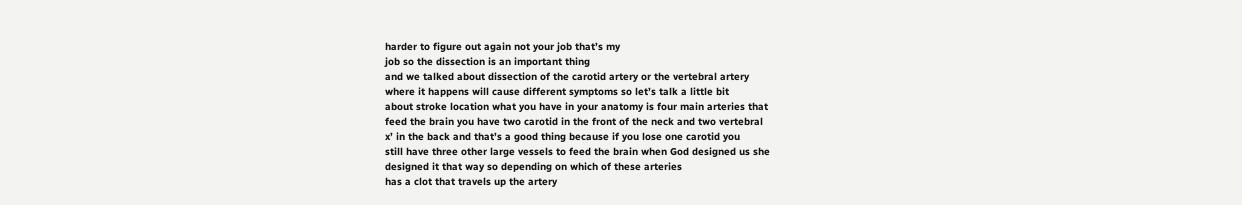harder to figure out again not your job that’s my
job so the dissection is an important thing
and we talked about dissection of the carotid artery or the vertebral artery
where it happens will cause different symptoms so let’s talk a little bit
about stroke location what you have in your anatomy is four main arteries that
feed the brain you have two carotid in the front of the neck and two vertebral
x’ in the back and that’s a good thing because if you lose one carotid you
still have three other large vessels to feed the brain when God designed us she
designed it that way so depending on which of these arteries
has a clot that travels up the artery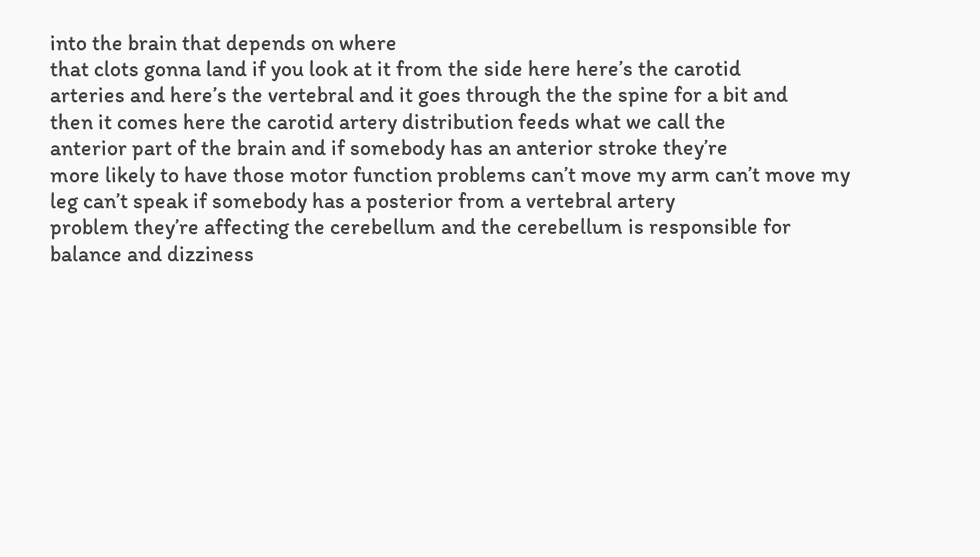into the brain that depends on where
that clots gonna land if you look at it from the side here here’s the carotid
arteries and here’s the vertebral and it goes through the the spine for a bit and
then it comes here the carotid artery distribution feeds what we call the
anterior part of the brain and if somebody has an anterior stroke they’re
more likely to have those motor function problems can’t move my arm can’t move my
leg can’t speak if somebody has a posterior from a vertebral artery
problem they’re affecting the cerebellum and the cerebellum is responsible for
balance and dizziness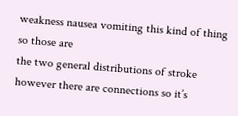weakness nausea vomiting this kind of thing so those are
the two general distributions of stroke however there are connections so it’s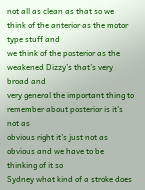not all as clean as that so we think of the anterior as the motor type stuff and
we think of the posterior as the weakened Dizzy’s that’s very broad and
very general the important thing to remember about posterior is it’s not as
obvious right it’s just not as obvious and we have to be thinking of it so
Sydney what kind of a stroke does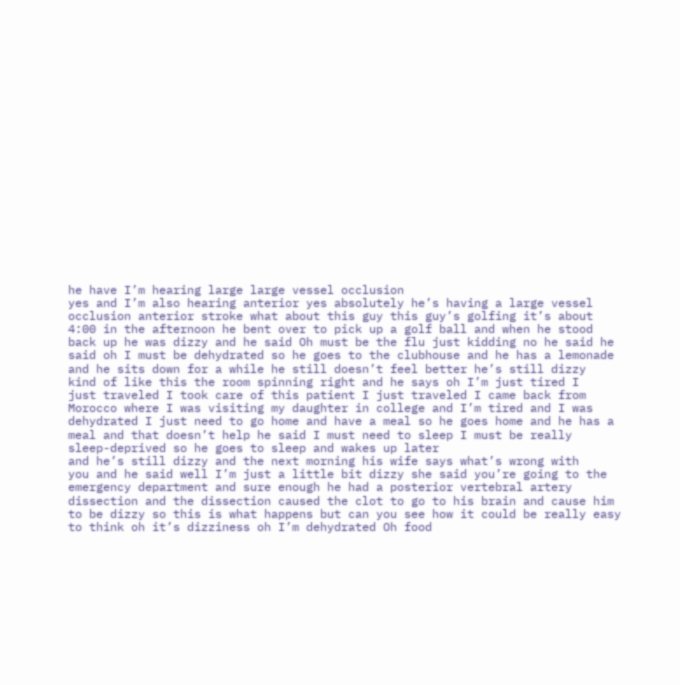he have I’m hearing large large vessel occlusion
yes and I’m also hearing anterior yes absolutely he’s having a large vessel
occlusion anterior stroke what about this guy this guy’s golfing it’s about
4:00 in the afternoon he bent over to pick up a golf ball and when he stood
back up he was dizzy and he said Oh must be the flu just kidding no he said he
said oh I must be dehydrated so he goes to the clubhouse and he has a lemonade
and he sits down for a while he still doesn’t feel better he’s still dizzy
kind of like this the room spinning right and he says oh I’m just tired I
just traveled I took care of this patient I just traveled I came back from
Morocco where I was visiting my daughter in college and I’m tired and I was
dehydrated I just need to go home and have a meal so he goes home and he has a
meal and that doesn’t help he said I must need to sleep I must be really
sleep-deprived so he goes to sleep and wakes up later
and he’s still dizzy and the next morning his wife says what’s wrong with
you and he said well I’m just a little bit dizzy she said you’re going to the
emergency department and sure enough he had a posterior vertebral artery
dissection and the dissection caused the clot to go to his brain and cause him
to be dizzy so this is what happens but can you see how it could be really easy
to think oh it’s dizziness oh I’m dehydrated Oh food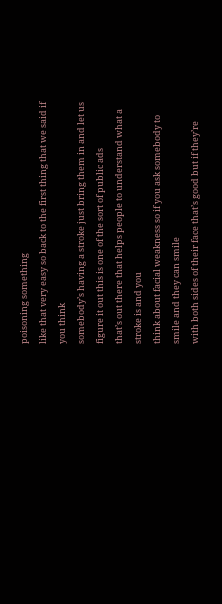poisoning something
like that very easy so back to the first thing that we said if you think
somebody’s having a stroke just bring them in and let us figure it out this is one of the sort of public ads
that’s out there that helps people to understand what a stroke is and you
think about facial weakness so if you ask somebody to smile and they can smile
with both sides of their face that’s good but if they’re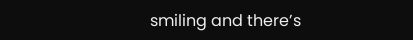smiling and there’s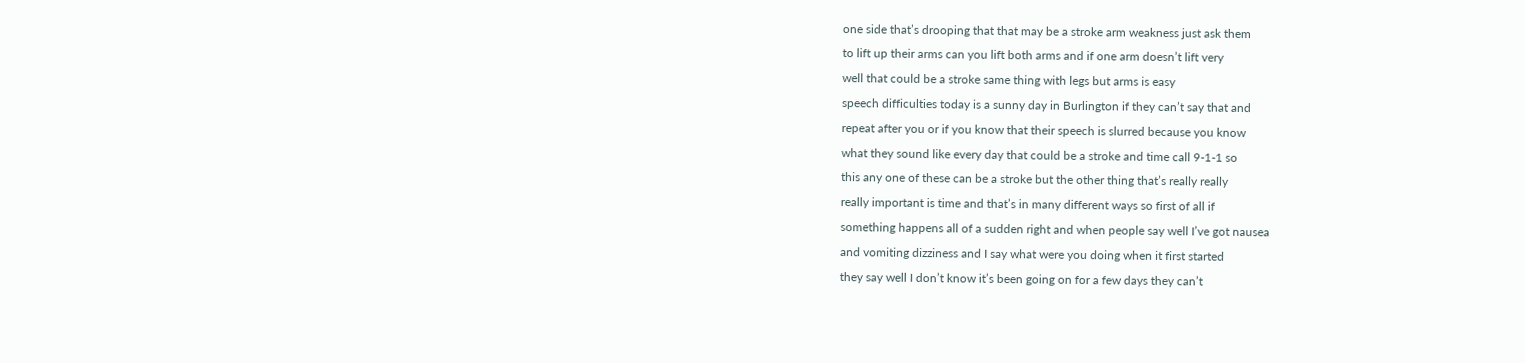one side that’s drooping that that may be a stroke arm weakness just ask them
to lift up their arms can you lift both arms and if one arm doesn’t lift very
well that could be a stroke same thing with legs but arms is easy
speech difficulties today is a sunny day in Burlington if they can’t say that and
repeat after you or if you know that their speech is slurred because you know
what they sound like every day that could be a stroke and time call 9-1-1 so
this any one of these can be a stroke but the other thing that’s really really
really important is time and that’s in many different ways so first of all if
something happens all of a sudden right and when people say well I’ve got nausea
and vomiting dizziness and I say what were you doing when it first started
they say well I don’t know it’s been going on for a few days they can’t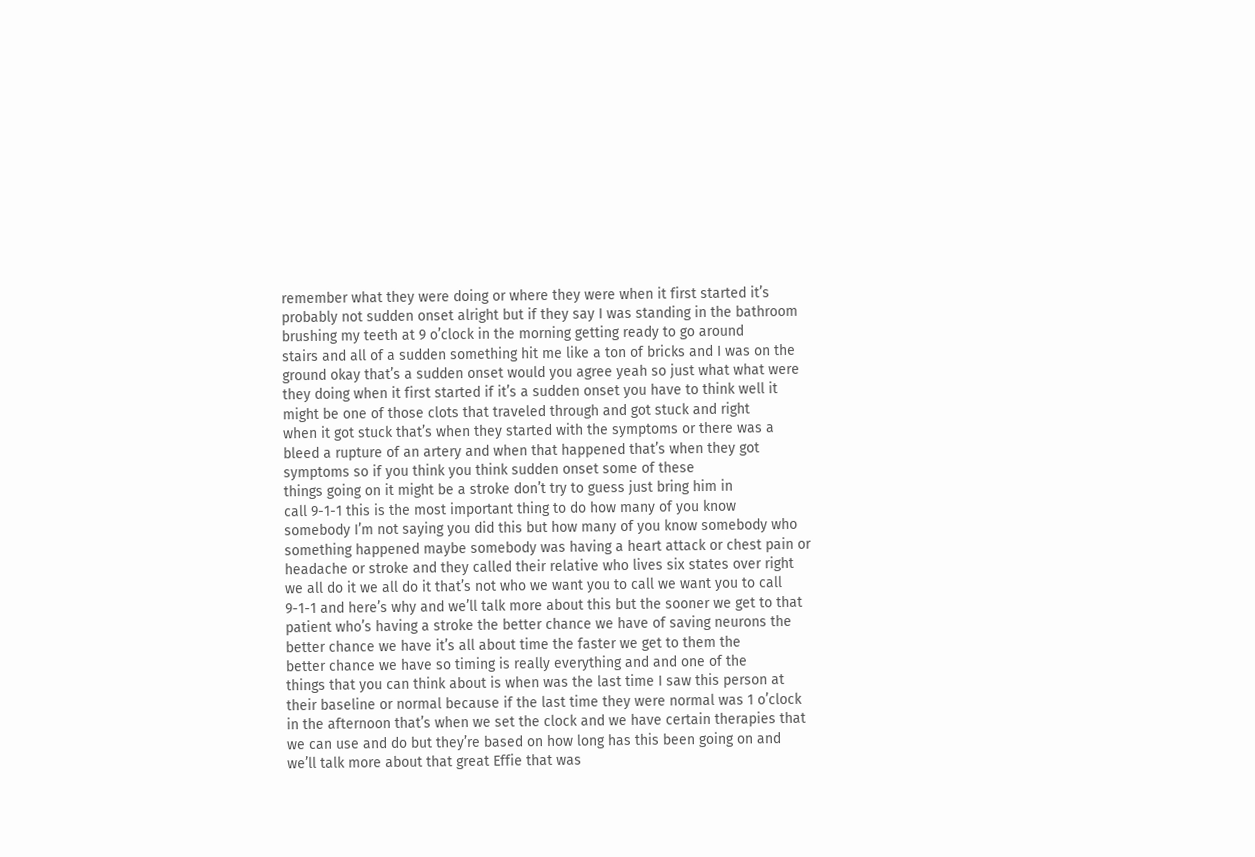remember what they were doing or where they were when it first started it’s
probably not sudden onset alright but if they say I was standing in the bathroom
brushing my teeth at 9 o’clock in the morning getting ready to go around
stairs and all of a sudden something hit me like a ton of bricks and I was on the
ground okay that’s a sudden onset would you agree yeah so just what what were
they doing when it first started if it’s a sudden onset you have to think well it
might be one of those clots that traveled through and got stuck and right
when it got stuck that’s when they started with the symptoms or there was a
bleed a rupture of an artery and when that happened that’s when they got
symptoms so if you think you think sudden onset some of these
things going on it might be a stroke don’t try to guess just bring him in
call 9-1-1 this is the most important thing to do how many of you know
somebody I’m not saying you did this but how many of you know somebody who
something happened maybe somebody was having a heart attack or chest pain or
headache or stroke and they called their relative who lives six states over right
we all do it we all do it that’s not who we want you to call we want you to call
9-1-1 and here’s why and we’ll talk more about this but the sooner we get to that
patient who’s having a stroke the better chance we have of saving neurons the
better chance we have it’s all about time the faster we get to them the
better chance we have so timing is really everything and and one of the
things that you can think about is when was the last time I saw this person at
their baseline or normal because if the last time they were normal was 1 o’clock
in the afternoon that’s when we set the clock and we have certain therapies that
we can use and do but they’re based on how long has this been going on and
we’ll talk more about that great Effie that was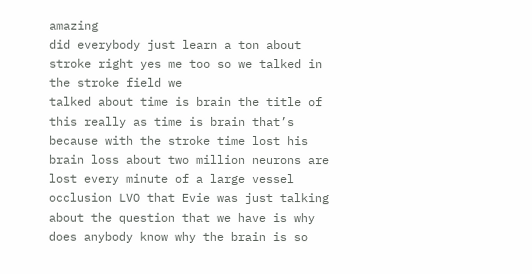amazing
did everybody just learn a ton about stroke right yes me too so we talked in the stroke field we
talked about time is brain the title of this really as time is brain that’s
because with the stroke time lost his brain loss about two million neurons are
lost every minute of a large vessel occlusion LVO that Evie was just talking
about the question that we have is why does anybody know why the brain is so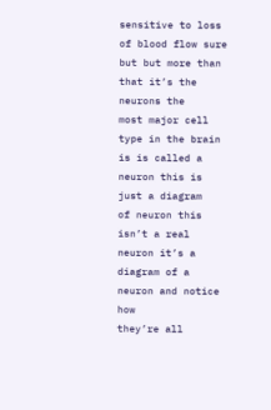sensitive to loss of blood flow sure but but more than that it’s the neurons the
most major cell type in the brain is is called a neuron this is just a diagram
of neuron this isn’t a real neuron it’s a diagram of a neuron and notice how
they’re all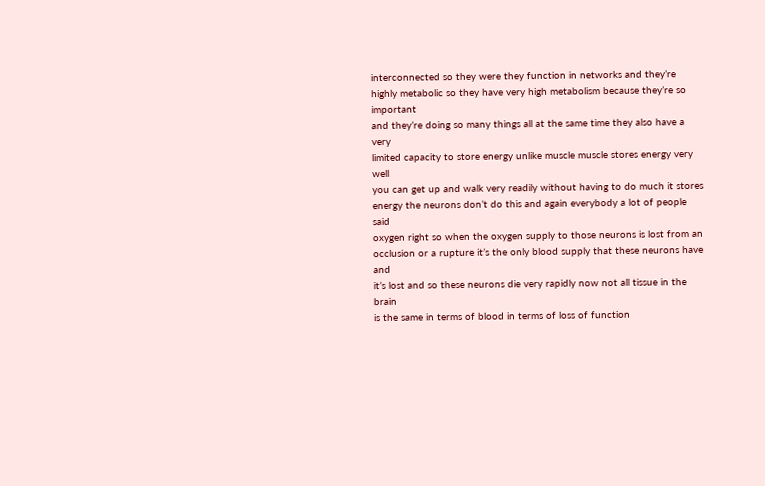interconnected so they were they function in networks and they’re
highly metabolic so they have very high metabolism because they’re so important
and they’re doing so many things all at the same time they also have a very
limited capacity to store energy unlike muscle muscle stores energy very well
you can get up and walk very readily without having to do much it stores
energy the neurons don’t do this and again everybody a lot of people said
oxygen right so when the oxygen supply to those neurons is lost from an
occlusion or a rupture it’s the only blood supply that these neurons have and
it’s lost and so these neurons die very rapidly now not all tissue in the brain
is the same in terms of blood in terms of loss of function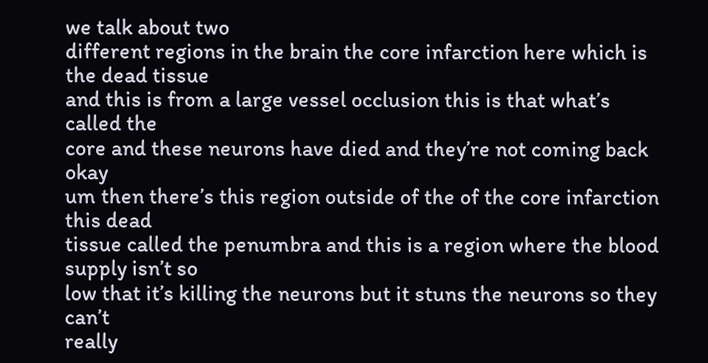we talk about two
different regions in the brain the core infarction here which is the dead tissue
and this is from a large vessel occlusion this is that what’s called the
core and these neurons have died and they’re not coming back okay
um then there’s this region outside of the of the core infarction this dead
tissue called the penumbra and this is a region where the blood supply isn’t so
low that it’s killing the neurons but it stuns the neurons so they can’t
really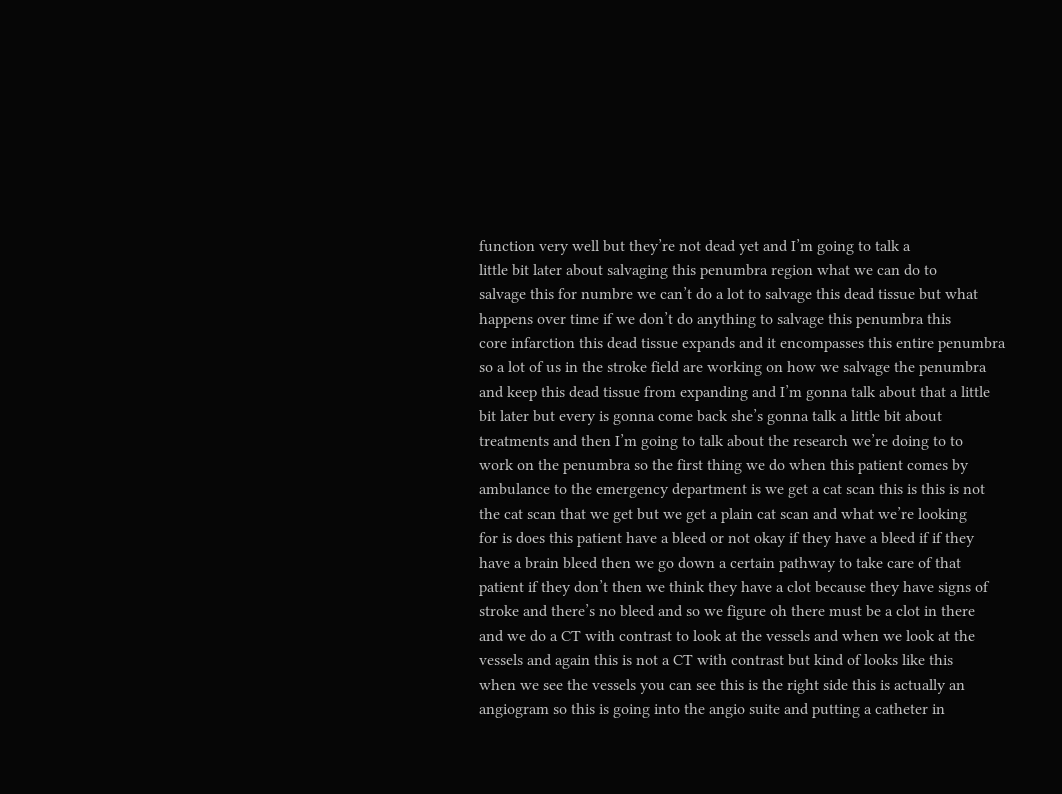function very well but they’re not dead yet and I’m going to talk a
little bit later about salvaging this penumbra region what we can do to
salvage this for numbre we can’t do a lot to salvage this dead tissue but what
happens over time if we don’t do anything to salvage this penumbra this
core infarction this dead tissue expands and it encompasses this entire penumbra
so a lot of us in the stroke field are working on how we salvage the penumbra
and keep this dead tissue from expanding and I’m gonna talk about that a little
bit later but every is gonna come back she’s gonna talk a little bit about
treatments and then I’m going to talk about the research we’re doing to to
work on the penumbra so the first thing we do when this patient comes by
ambulance to the emergency department is we get a cat scan this is this is not
the cat scan that we get but we get a plain cat scan and what we’re looking
for is does this patient have a bleed or not okay if they have a bleed if if they
have a brain bleed then we go down a certain pathway to take care of that
patient if they don’t then we think they have a clot because they have signs of
stroke and there’s no bleed and so we figure oh there must be a clot in there
and we do a CT with contrast to look at the vessels and when we look at the
vessels and again this is not a CT with contrast but kind of looks like this
when we see the vessels you can see this is the right side this is actually an
angiogram so this is going into the angio suite and putting a catheter in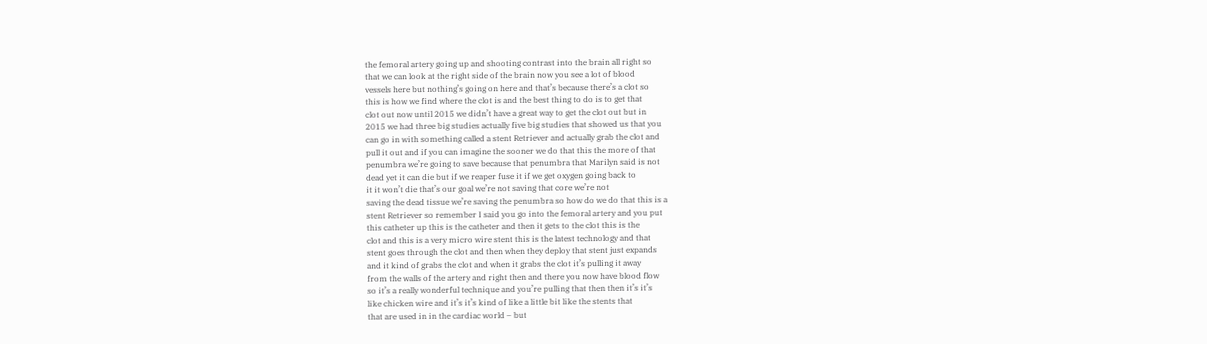the femoral artery going up and shooting contrast into the brain all right so
that we can look at the right side of the brain now you see a lot of blood
vessels here but nothing’s going on here and that’s because there’s a clot so
this is how we find where the clot is and the best thing to do is to get that
clot out now until 2015 we didn’t have a great way to get the clot out but in
2015 we had three big studies actually five big studies that showed us that you
can go in with something called a stent Retriever and actually grab the clot and
pull it out and if you can imagine the sooner we do that this the more of that
penumbra we’re going to save because that penumbra that Marilyn said is not
dead yet it can die but if we reaper fuse it if we get oxygen going back to
it it won’t die that’s our goal we’re not saving that core we’re not
saving the dead tissue we’re saving the penumbra so how do we do that this is a
stent Retriever so remember I said you go into the femoral artery and you put
this catheter up this is the catheter and then it gets to the clot this is the
clot and this is a very micro wire stent this is the latest technology and that
stent goes through the clot and then when they deploy that stent just expands
and it kind of grabs the clot and when it grabs the clot it’s pulling it away
from the walls of the artery and right then and there you now have blood flow
so it’s a really wonderful technique and you’re pulling that then then it’s it’s
like chicken wire and it’s it’s kind of like a little bit like the stents that
that are used in in the cardiac world – but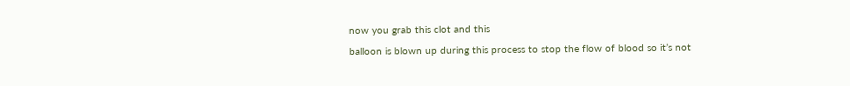now you grab this clot and this
balloon is blown up during this process to stop the flow of blood so it’s not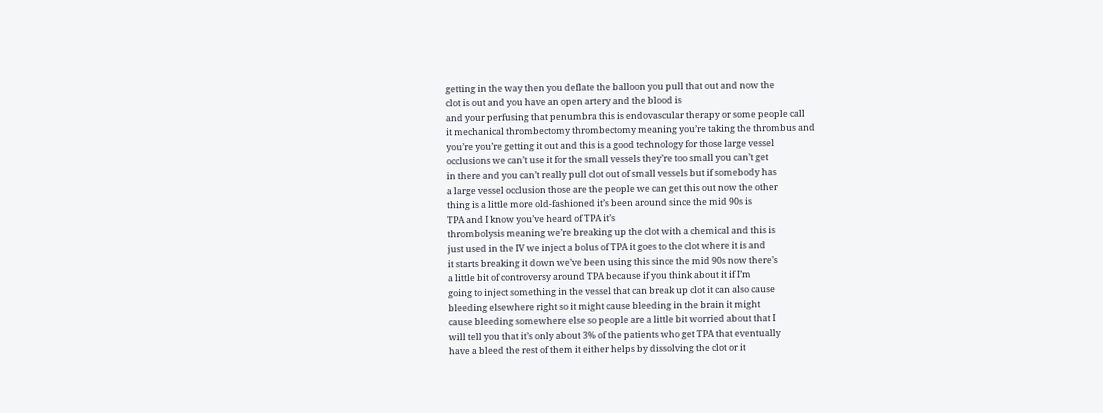getting in the way then you deflate the balloon you pull that out and now the
clot is out and you have an open artery and the blood is
and your perfusing that penumbra this is endovascular therapy or some people call
it mechanical thrombectomy thrombectomy meaning you’re taking the thrombus and
you’re you’re getting it out and this is a good technology for those large vessel
occlusions we can’t use it for the small vessels they’re too small you can’t get
in there and you can’t really pull clot out of small vessels but if somebody has
a large vessel occlusion those are the people we can get this out now the other
thing is a little more old-fashioned it’s been around since the mid 90s is
TPA and I know you’ve heard of TPA it’s
thrombolysis meaning we’re breaking up the clot with a chemical and this is
just used in the IV we inject a bolus of TPA it goes to the clot where it is and
it starts breaking it down we’ve been using this since the mid 90s now there’s
a little bit of controversy around TPA because if you think about it if I’m
going to inject something in the vessel that can break up clot it can also cause
bleeding elsewhere right so it might cause bleeding in the brain it might
cause bleeding somewhere else so people are a little bit worried about that I
will tell you that it’s only about 3% of the patients who get TPA that eventually
have a bleed the rest of them it either helps by dissolving the clot or it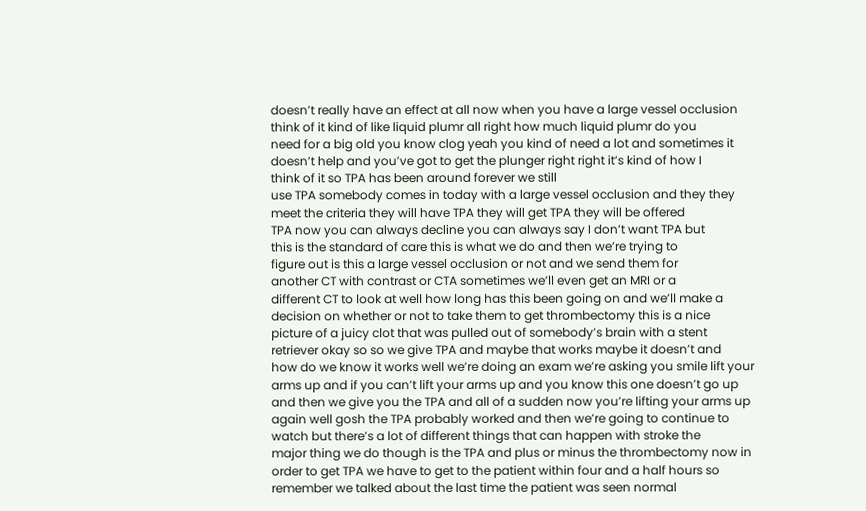doesn’t really have an effect at all now when you have a large vessel occlusion
think of it kind of like liquid plumr all right how much liquid plumr do you
need for a big old you know clog yeah you kind of need a lot and sometimes it
doesn’t help and you’ve got to get the plunger right right it’s kind of how I
think of it so TPA has been around forever we still
use TPA somebody comes in today with a large vessel occlusion and they they
meet the criteria they will have TPA they will get TPA they will be offered
TPA now you can always decline you can always say I don’t want TPA but
this is the standard of care this is what we do and then we’re trying to
figure out is this a large vessel occlusion or not and we send them for
another CT with contrast or CTA sometimes we’ll even get an MRI or a
different CT to look at well how long has this been going on and we’ll make a
decision on whether or not to take them to get thrombectomy this is a nice
picture of a juicy clot that was pulled out of somebody’s brain with a stent
retriever okay so so we give TPA and maybe that works maybe it doesn’t and
how do we know it works well we’re doing an exam we’re asking you smile lift your
arms up and if you can’t lift your arms up and you know this one doesn’t go up
and then we give you the TPA and all of a sudden now you’re lifting your arms up
again well gosh the TPA probably worked and then we’re going to continue to
watch but there’s a lot of different things that can happen with stroke the
major thing we do though is the TPA and plus or minus the thrombectomy now in
order to get TPA we have to get to the patient within four and a half hours so
remember we talked about the last time the patient was seen normal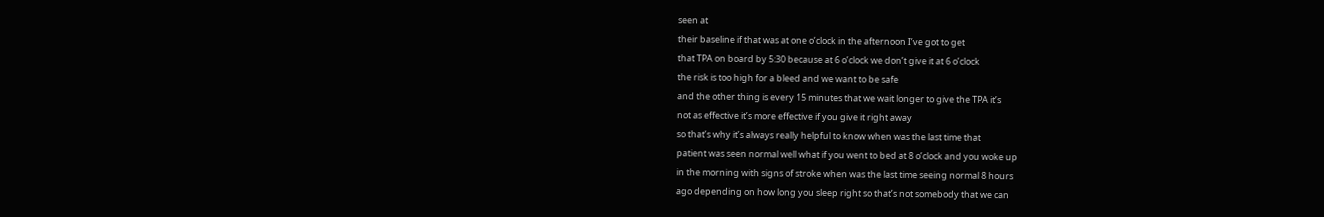seen at
their baseline if that was at one o’clock in the afternoon I’ve got to get
that TPA on board by 5:30 because at 6 o’clock we don’t give it at 6 o’clock
the risk is too high for a bleed and we want to be safe
and the other thing is every 15 minutes that we wait longer to give the TPA it’s
not as effective it’s more effective if you give it right away
so that’s why it’s always really helpful to know when was the last time that
patient was seen normal well what if you went to bed at 8 o’clock and you woke up
in the morning with signs of stroke when was the last time seeing normal 8 hours
ago depending on how long you sleep right so that’s not somebody that we can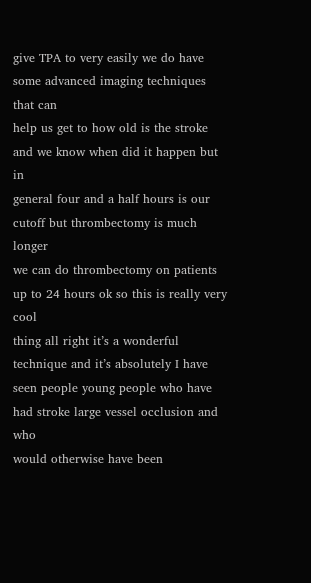give TPA to very easily we do have some advanced imaging techniques that can
help us get to how old is the stroke and we know when did it happen but in
general four and a half hours is our cutoff but thrombectomy is much longer
we can do thrombectomy on patients up to 24 hours ok so this is really very cool
thing all right it’s a wonderful technique and it’s absolutely I have
seen people young people who have had stroke large vessel occlusion and who
would otherwise have been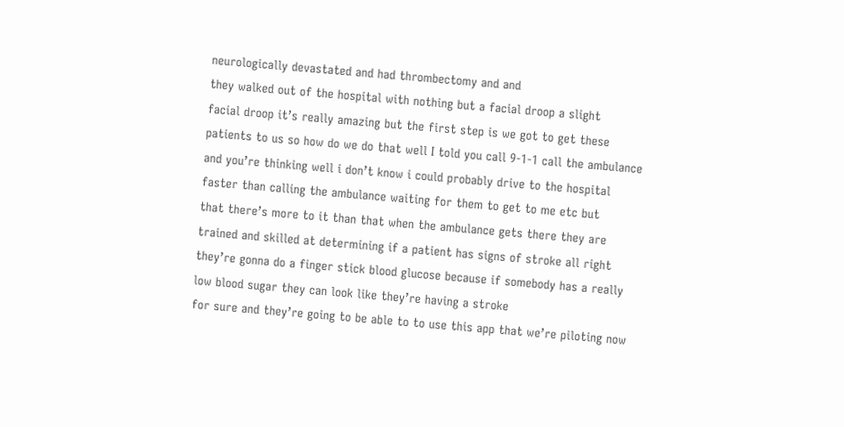neurologically devastated and had thrombectomy and and
they walked out of the hospital with nothing but a facial droop a slight
facial droop it’s really amazing but the first step is we got to get these
patients to us so how do we do that well I told you call 9-1-1 call the ambulance
and you’re thinking well i don’t know i could probably drive to the hospital
faster than calling the ambulance waiting for them to get to me etc but
that there’s more to it than that when the ambulance gets there they are
trained and skilled at determining if a patient has signs of stroke all right
they’re gonna do a finger stick blood glucose because if somebody has a really
low blood sugar they can look like they’re having a stroke
for sure and they’re going to be able to to use this app that we’re piloting now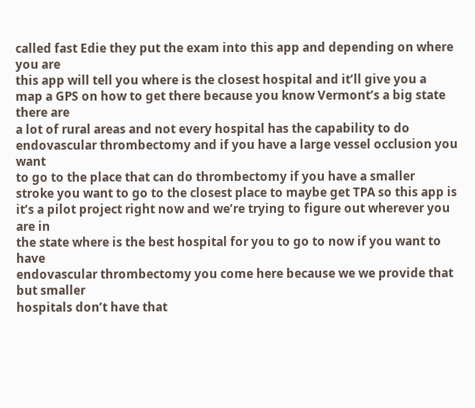called fast Edie they put the exam into this app and depending on where you are
this app will tell you where is the closest hospital and it’ll give you a
map a GPS on how to get there because you know Vermont’s a big state there are
a lot of rural areas and not every hospital has the capability to do
endovascular thrombectomy and if you have a large vessel occlusion you want
to go to the place that can do thrombectomy if you have a smaller
stroke you want to go to the closest place to maybe get TPA so this app is
it’s a pilot project right now and we’re trying to figure out wherever you are in
the state where is the best hospital for you to go to now if you want to have
endovascular thrombectomy you come here because we we provide that but smaller
hospitals don’t have that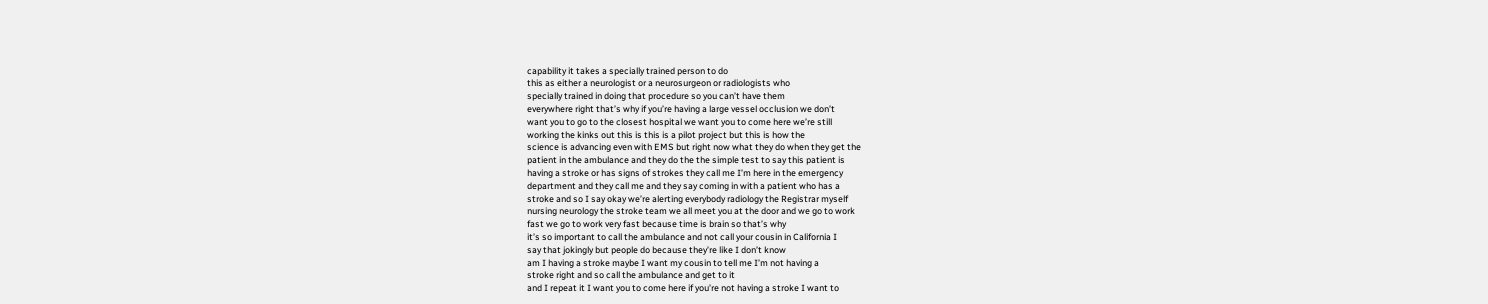capability it takes a specially trained person to do
this as either a neurologist or a neurosurgeon or radiologists who
specially trained in doing that procedure so you can’t have them
everywhere right that’s why if you’re having a large vessel occlusion we don’t
want you to go to the closest hospital we want you to come here we’re still
working the kinks out this is this is a pilot project but this is how the
science is advancing even with EMS but right now what they do when they get the
patient in the ambulance and they do the the simple test to say this patient is
having a stroke or has signs of strokes they call me I’m here in the emergency
department and they call me and they say coming in with a patient who has a
stroke and so I say okay we’re alerting everybody radiology the Registrar myself
nursing neurology the stroke team we all meet you at the door and we go to work
fast we go to work very fast because time is brain so that’s why
it’s so important to call the ambulance and not call your cousin in California I
say that jokingly but people do because they’re like I don’t know
am I having a stroke maybe I want my cousin to tell me I’m not having a
stroke right and so call the ambulance and get to it
and I repeat it I want you to come here if you’re not having a stroke I want to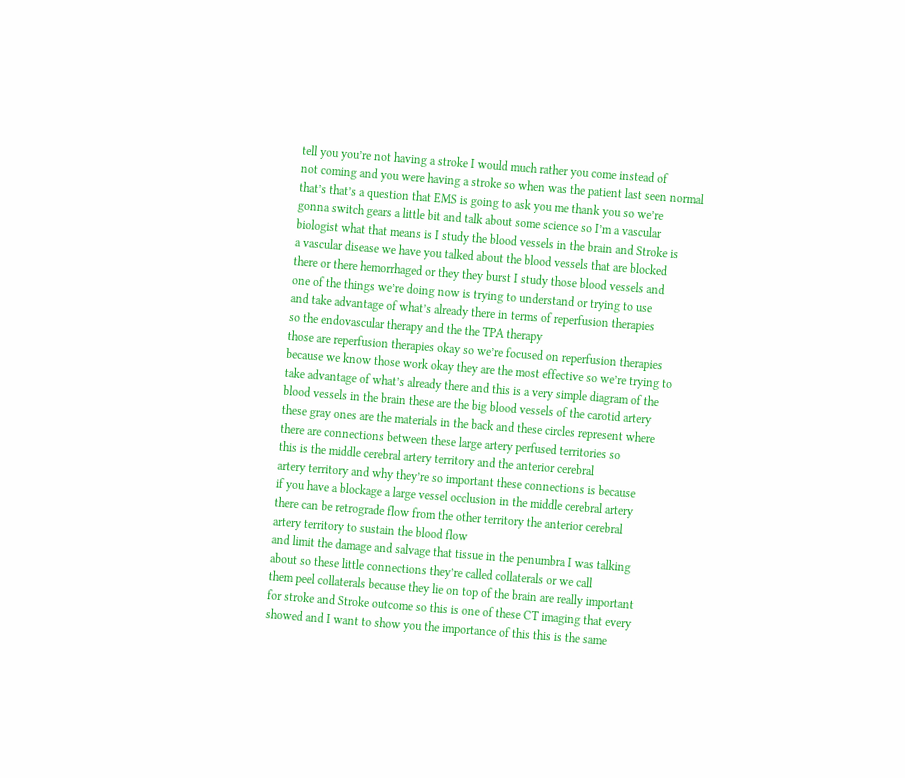tell you you’re not having a stroke I would much rather you come instead of
not coming and you were having a stroke so when was the patient last seen normal
that’s that’s a question that EMS is going to ask you me thank you so we’re
gonna switch gears a little bit and talk about some science so I’m a vascular
biologist what that means is I study the blood vessels in the brain and Stroke is
a vascular disease we have you talked about the blood vessels that are blocked
there or there hemorrhaged or they they burst I study those blood vessels and
one of the things we’re doing now is trying to understand or trying to use
and take advantage of what’s already there in terms of reperfusion therapies
so the endovascular therapy and the the TPA therapy
those are reperfusion therapies okay so we’re focused on reperfusion therapies
because we know those work okay they are the most effective so we’re trying to
take advantage of what’s already there and this is a very simple diagram of the
blood vessels in the brain these are the big blood vessels of the carotid artery
these gray ones are the materials in the back and these circles represent where
there are connections between these large artery perfused territories so
this is the middle cerebral artery territory and the anterior cerebral
artery territory and why they’re so important these connections is because
if you have a blockage a large vessel occlusion in the middle cerebral artery
there can be retrograde flow from the other territory the anterior cerebral
artery territory to sustain the blood flow
and limit the damage and salvage that tissue in the penumbra I was talking
about so these little connections they’re called collaterals or we call
them peel collaterals because they lie on top of the brain are really important
for stroke and Stroke outcome so this is one of these CT imaging that every
showed and I want to show you the importance of this this is the same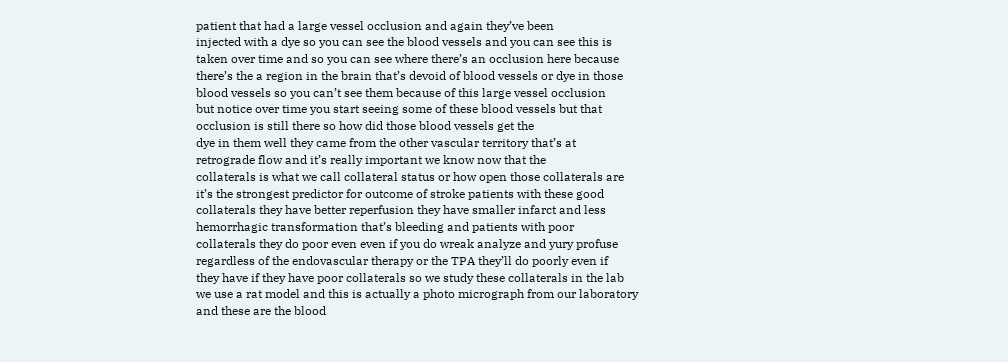patient that had a large vessel occlusion and again they’ve been
injected with a dye so you can see the blood vessels and you can see this is
taken over time and so you can see where there’s an occlusion here because
there’s the a region in the brain that’s devoid of blood vessels or dye in those
blood vessels so you can’t see them because of this large vessel occlusion
but notice over time you start seeing some of these blood vessels but that
occlusion is still there so how did those blood vessels get the
dye in them well they came from the other vascular territory that’s at
retrograde flow and it’s really important we know now that the
collaterals is what we call collateral status or how open those collaterals are
it’s the strongest predictor for outcome of stroke patients with these good
collaterals they have better reperfusion they have smaller infarct and less
hemorrhagic transformation that’s bleeding and patients with poor
collaterals they do poor even even if you do wreak analyze and yury profuse
regardless of the endovascular therapy or the TPA they’ll do poorly even if
they have if they have poor collaterals so we study these collaterals in the lab
we use a rat model and this is actually a photo micrograph from our laboratory
and these are the blood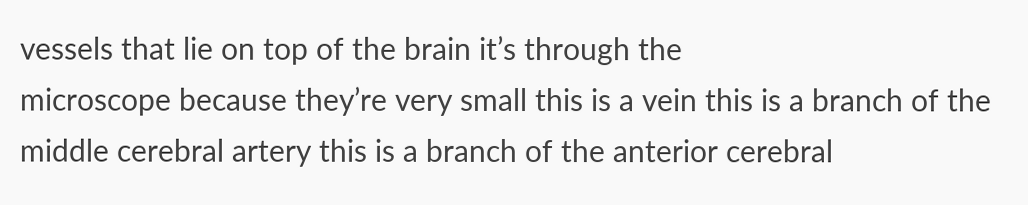vessels that lie on top of the brain it’s through the
microscope because they’re very small this is a vein this is a branch of the
middle cerebral artery this is a branch of the anterior cerebral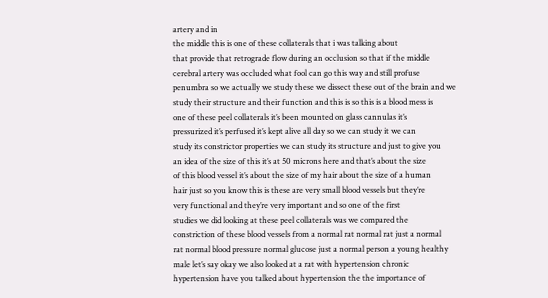artery and in
the middle this is one of these collaterals that i was talking about
that provide that retrograde flow during an occlusion so that if the middle
cerebral artery was occluded what fool can go this way and still profuse
penumbra so we actually we study these we dissect these out of the brain and we
study their structure and their function and this is so this is a blood mess is
one of these peel collaterals it’s been mounted on glass cannulas it’s
pressurized it’s perfused it’s kept alive all day so we can study it we can
study its constrictor properties we can study its structure and just to give you
an idea of the size of this it’s at 50 microns here and that’s about the size
of this blood vessel it’s about the size of my hair about the size of a human
hair just so you know this is these are very small blood vessels but they’re
very functional and they’re very important and so one of the first
studies we did looking at these peel collaterals was we compared the
constriction of these blood vessels from a normal rat normal rat just a normal
rat normal blood pressure normal glucose just a normal person a young healthy
male let’s say okay we also looked at a rat with hypertension chronic
hypertension have you talked about hypertension the the importance of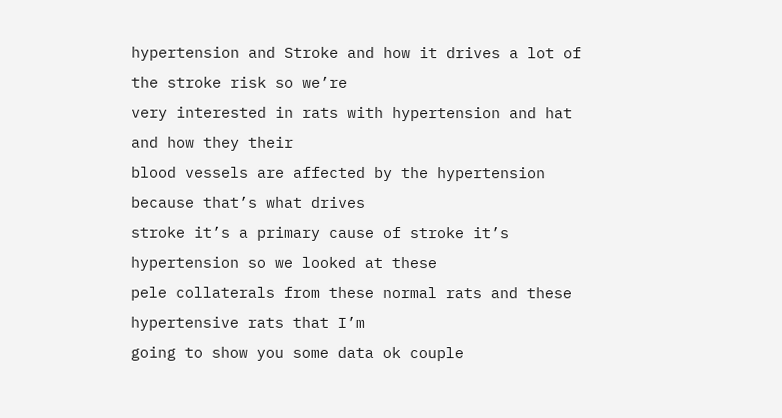hypertension and Stroke and how it drives a lot of the stroke risk so we’re
very interested in rats with hypertension and hat and how they their
blood vessels are affected by the hypertension because that’s what drives
stroke it’s a primary cause of stroke it’s hypertension so we looked at these
pele collaterals from these normal rats and these hypertensive rats that I’m
going to show you some data ok couple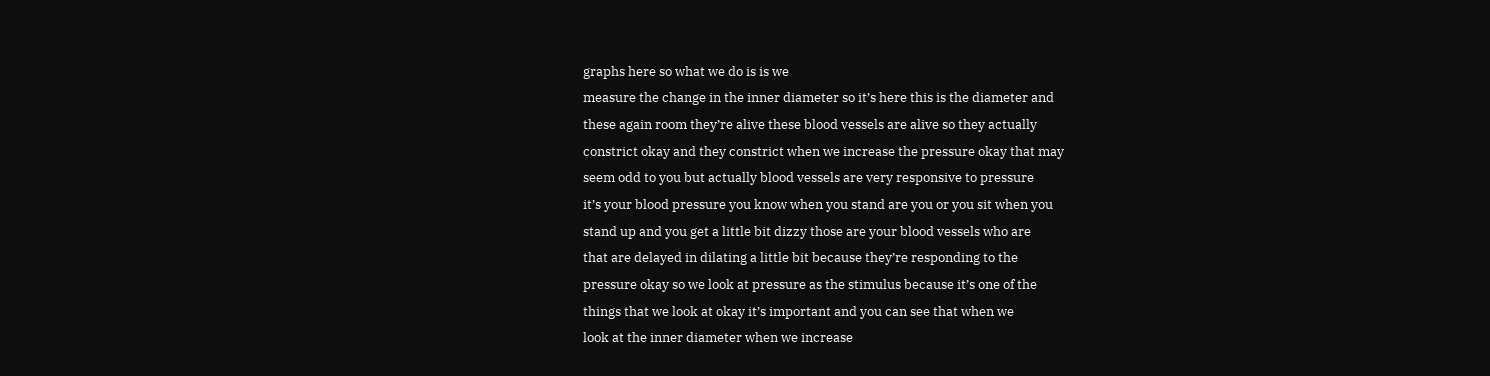graphs here so what we do is is we
measure the change in the inner diameter so it’s here this is the diameter and
these again room they’re alive these blood vessels are alive so they actually
constrict okay and they constrict when we increase the pressure okay that may
seem odd to you but actually blood vessels are very responsive to pressure
it’s your blood pressure you know when you stand are you or you sit when you
stand up and you get a little bit dizzy those are your blood vessels who are
that are delayed in dilating a little bit because they’re responding to the
pressure okay so we look at pressure as the stimulus because it’s one of the
things that we look at okay it’s important and you can see that when we
look at the inner diameter when we increase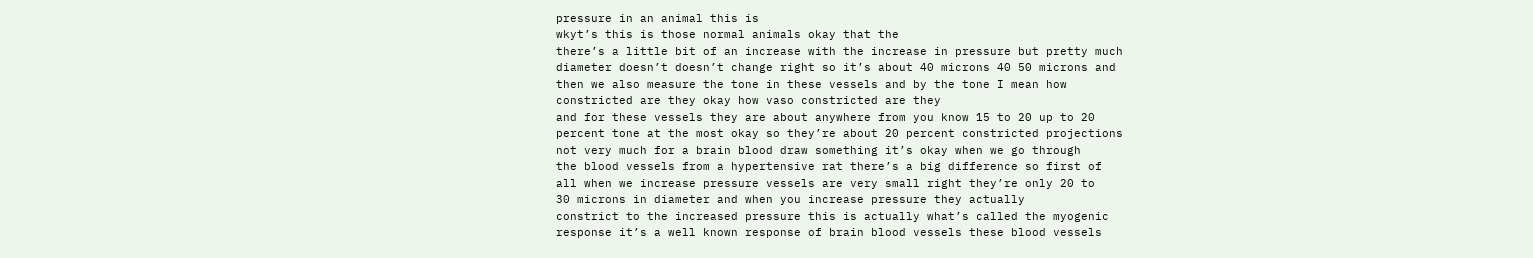pressure in an animal this is
wkyt’s this is those normal animals okay that the
there’s a little bit of an increase with the increase in pressure but pretty much
diameter doesn’t doesn’t change right so it’s about 40 microns 40 50 microns and
then we also measure the tone in these vessels and by the tone I mean how
constricted are they okay how vaso constricted are they
and for these vessels they are about anywhere from you know 15 to 20 up to 20
percent tone at the most okay so they’re about 20 percent constricted projections
not very much for a brain blood draw something it’s okay when we go through
the blood vessels from a hypertensive rat there’s a big difference so first of
all when we increase pressure vessels are very small right they’re only 20 to
30 microns in diameter and when you increase pressure they actually
constrict to the increased pressure this is actually what’s called the myogenic
response it’s a well known response of brain blood vessels these blood vessels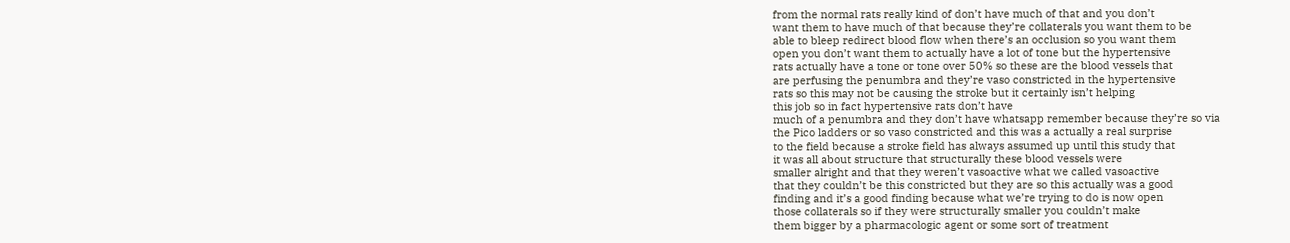from the normal rats really kind of don’t have much of that and you don’t
want them to have much of that because they’re collaterals you want them to be
able to bleep redirect blood flow when there’s an occlusion so you want them
open you don’t want them to actually have a lot of tone but the hypertensive
rats actually have a tone or tone over 50% so these are the blood vessels that
are perfusing the penumbra and they’re vaso constricted in the hypertensive
rats so this may not be causing the stroke but it certainly isn’t helping
this job so in fact hypertensive rats don’t have
much of a penumbra and they don’t have whatsapp remember because they’re so via
the Pico ladders or so vaso constricted and this was a actually a real surprise
to the field because a stroke field has always assumed up until this study that
it was all about structure that structurally these blood vessels were
smaller alright and that they weren’t vasoactive what we called vasoactive
that they couldn’t be this constricted but they are so this actually was a good
finding and it’s a good finding because what we’re trying to do is now open
those collaterals so if they were structurally smaller you couldn’t make
them bigger by a pharmacologic agent or some sort of treatment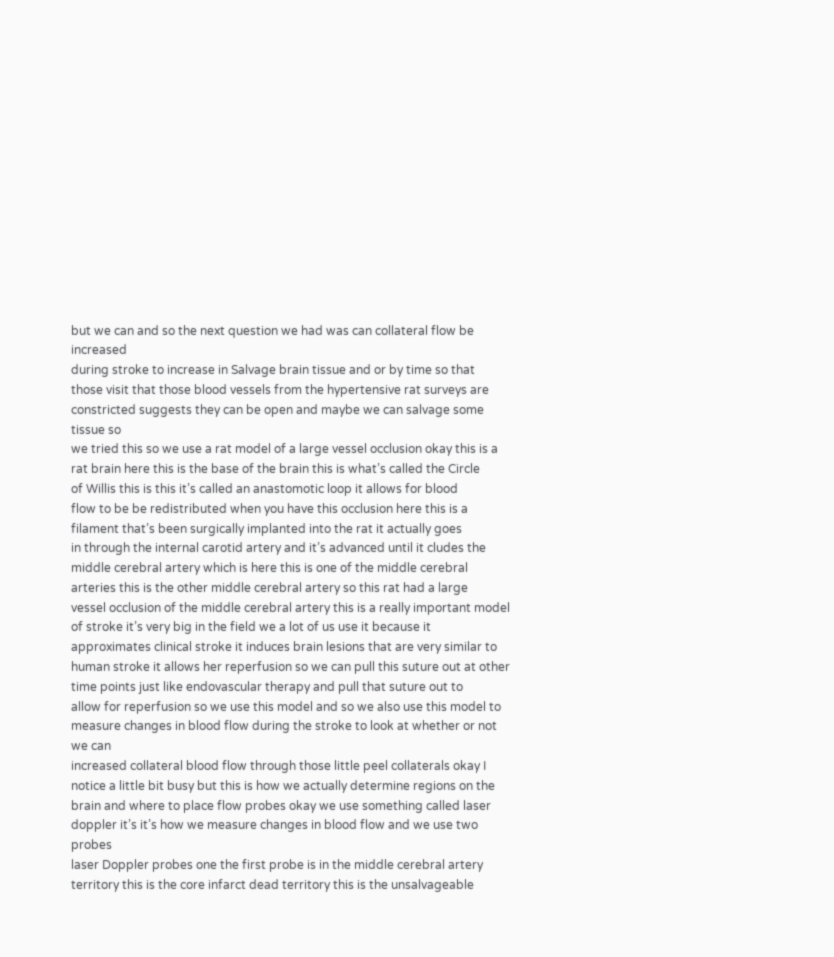but we can and so the next question we had was can collateral flow be increased
during stroke to increase in Salvage brain tissue and or by time so that
those visit that those blood vessels from the hypertensive rat surveys are
constricted suggests they can be open and maybe we can salvage some tissue so
we tried this so we use a rat model of a large vessel occlusion okay this is a
rat brain here this is the base of the brain this is what’s called the Circle
of Willis this is this it’s called an anastomotic loop it allows for blood
flow to be be redistributed when you have this occlusion here this is a
filament that’s been surgically implanted into the rat it actually goes
in through the internal carotid artery and it’s advanced until it cludes the
middle cerebral artery which is here this is one of the middle cerebral
arteries this is the other middle cerebral artery so this rat had a large
vessel occlusion of the middle cerebral artery this is a really important model
of stroke it’s very big in the field we a lot of us use it because it
approximates clinical stroke it induces brain lesions that are very similar to
human stroke it allows her reperfusion so we can pull this suture out at other
time points just like endovascular therapy and pull that suture out to
allow for reperfusion so we use this model and so we also use this model to
measure changes in blood flow during the stroke to look at whether or not we can
increased collateral blood flow through those little peel collaterals okay I
notice a little bit busy but this is how we actually determine regions on the
brain and where to place flow probes okay we use something called laser
doppler it’s it’s how we measure changes in blood flow and we use two probes
laser Doppler probes one the first probe is in the middle cerebral artery
territory this is the core infarct dead territory this is the unsalvageable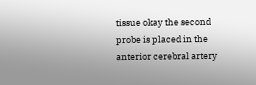tissue okay the second probe is placed in the
anterior cerebral artery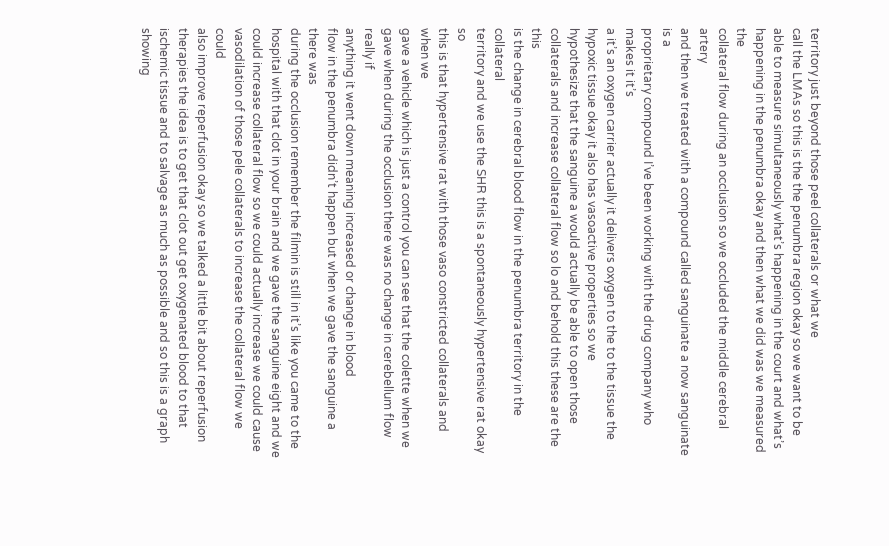territory just beyond those peel collaterals or what we
call the LMAs so this is the the penumbra region okay so we want to be
able to measure simultaneously what’s happening in the court and what’s
happening in the penumbra okay and then what we did was we measured the
collateral flow during an occlusion so we occluded the middle cerebral artery
and then we treated with a compound called sanguinate a now sanguinate is a
proprietary compound I’ve been working with the drug company who makes it it’s
a it’s an oxygen carrier actually it delivers oxygen to the to the tissue the
hypoxic tissue okay it also has vasoactive properties so we
hypothesize that the sanguine a would actually be able to open those
collaterals and increase collateral flow so lo and behold this these are the this
is the change in cerebral blood flow in the penumbra territory in the collateral
territory and we use the SHR this is a spontaneously hypertensive rat okay so
this is that hypertensive rat with those vaso constricted collaterals and when we
gave a vehicle which is just a control you can see that the colette when we
gave when during the occlusion there was no change in cerebellum flow really if
anything it went down meaning increased or change in blood
flow in the penumbra didn’t happen but when we gave the sanguine a there was
during the occlusion remember the filmin is still in it’s like you came to the
hospital with that clot in your brain and we gave the sanguine eight and we
could increase collateral flow so we could actually increase we could cause
vasodilation of those pele collaterals to increase the collateral flow we could
also improve reperfusion okay so we talked a little bit about reperfusion
therapies the idea is to get that clot out get oxygenated blood to that
ischemic tissue and to salvage as much as possible and so this is a graph
showing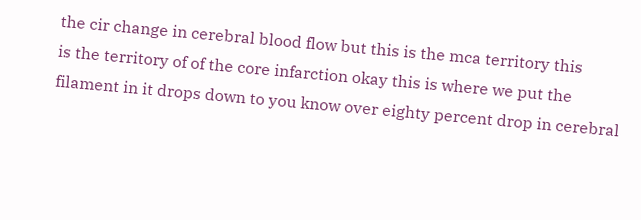the cir change in cerebral blood flow but this is the mca territory this
is the territory of of the core infarction okay this is where we put the
filament in it drops down to you know over eighty percent drop in cerebral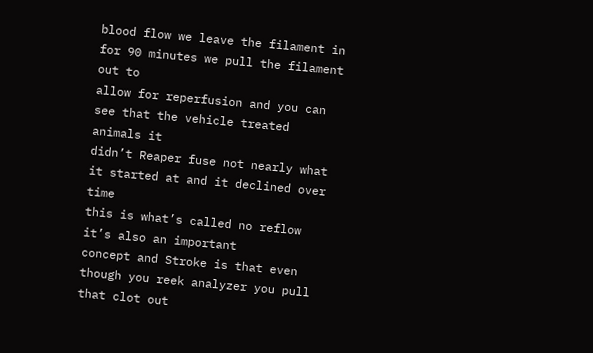blood flow we leave the filament in for 90 minutes we pull the filament out to
allow for reperfusion and you can see that the vehicle treated animals it
didn’t Reaper fuse not nearly what it started at and it declined over time
this is what’s called no reflow it’s also an important
concept and Stroke is that even though you reek analyzer you pull that clot out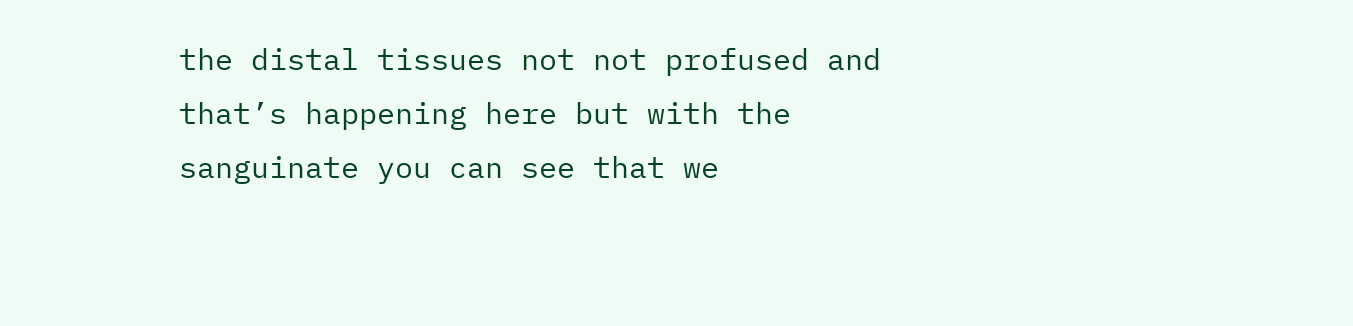the distal tissues not not profused and that’s happening here but with the
sanguinate you can see that we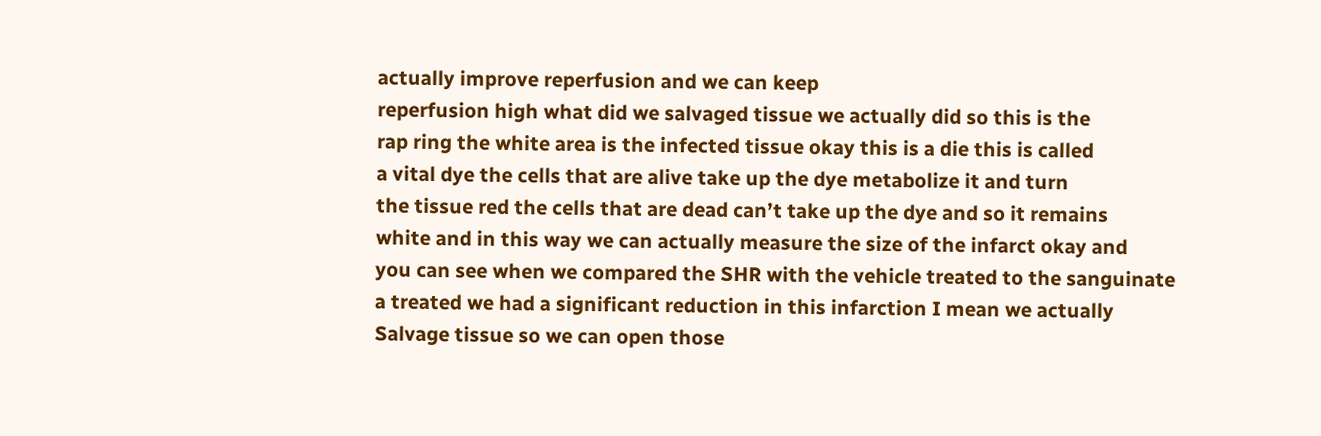actually improve reperfusion and we can keep
reperfusion high what did we salvaged tissue we actually did so this is the
rap ring the white area is the infected tissue okay this is a die this is called
a vital dye the cells that are alive take up the dye metabolize it and turn
the tissue red the cells that are dead can’t take up the dye and so it remains
white and in this way we can actually measure the size of the infarct okay and
you can see when we compared the SHR with the vehicle treated to the sanguinate
a treated we had a significant reduction in this infarction I mean we actually
Salvage tissue so we can open those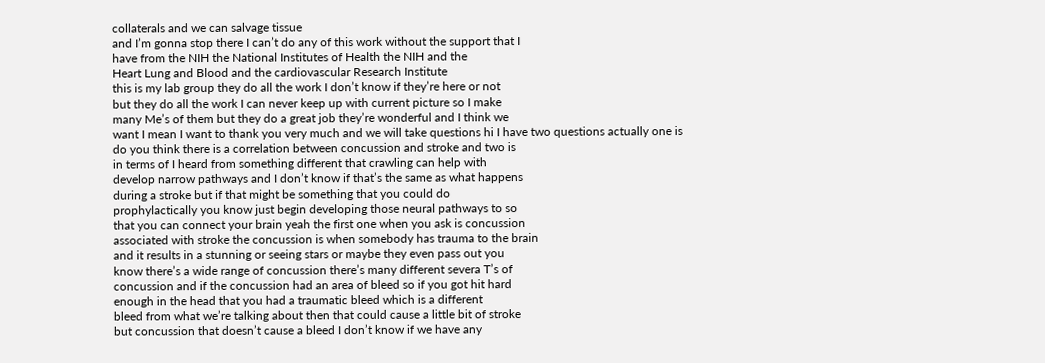collaterals and we can salvage tissue
and I’m gonna stop there I can’t do any of this work without the support that I
have from the NIH the National Institutes of Health the NIH and the
Heart Lung and Blood and the cardiovascular Research Institute
this is my lab group they do all the work I don’t know if they’re here or not
but they do all the work I can never keep up with current picture so I make
many Me’s of them but they do a great job they’re wonderful and I think we
want I mean I want to thank you very much and we will take questions hi I have two questions actually one is
do you think there is a correlation between concussion and stroke and two is
in terms of I heard from something different that crawling can help with
develop narrow pathways and I don’t know if that’s the same as what happens
during a stroke but if that might be something that you could do
prophylactically you know just begin developing those neural pathways to so
that you can connect your brain yeah the first one when you ask is concussion
associated with stroke the concussion is when somebody has trauma to the brain
and it results in a stunning or seeing stars or maybe they even pass out you
know there’s a wide range of concussion there’s many different severa T’s of
concussion and if the concussion had an area of bleed so if you got hit hard
enough in the head that you had a traumatic bleed which is a different
bleed from what we’re talking about then that could cause a little bit of stroke
but concussion that doesn’t cause a bleed I don’t know if we have any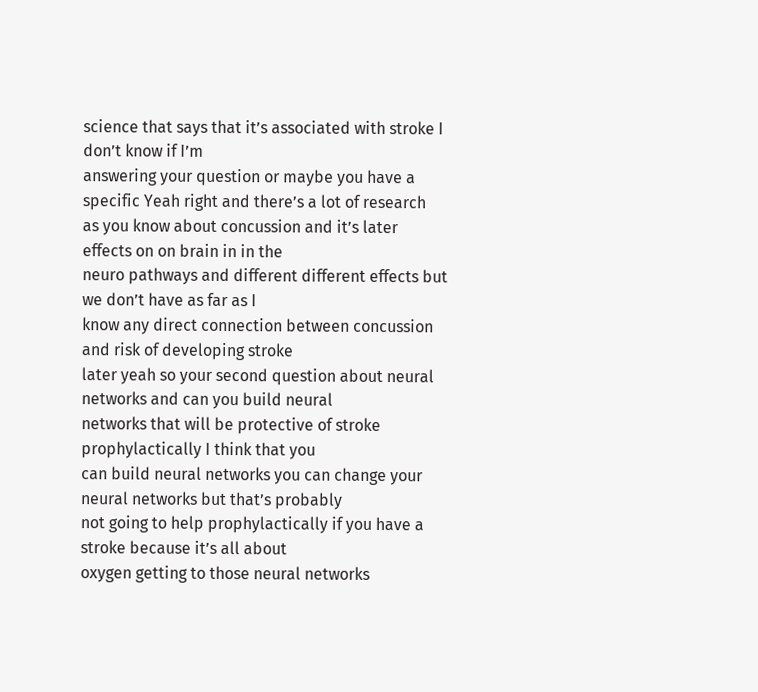science that says that it’s associated with stroke I don’t know if I’m
answering your question or maybe you have a specific Yeah right and there’s a lot of research
as you know about concussion and it’s later effects on on brain in in the
neuro pathways and different different effects but we don’t have as far as I
know any direct connection between concussion and risk of developing stroke
later yeah so your second question about neural networks and can you build neural
networks that will be protective of stroke prophylactically I think that you
can build neural networks you can change your neural networks but that’s probably
not going to help prophylactically if you have a stroke because it’s all about
oxygen getting to those neural networks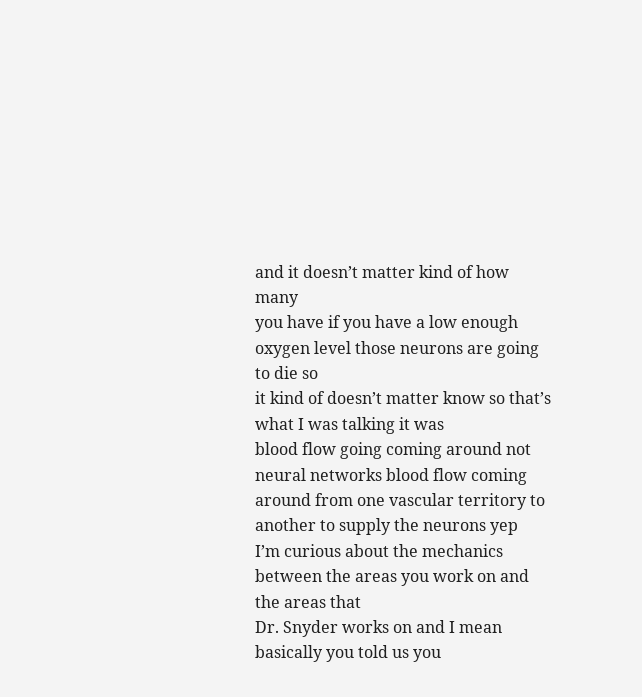and it doesn’t matter kind of how many
you have if you have a low enough oxygen level those neurons are going to die so
it kind of doesn’t matter know so that’s what I was talking it was
blood flow going coming around not neural networks blood flow coming
around from one vascular territory to another to supply the neurons yep
I’m curious about the mechanics between the areas you work on and the areas that
Dr. Snyder works on and I mean basically you told us you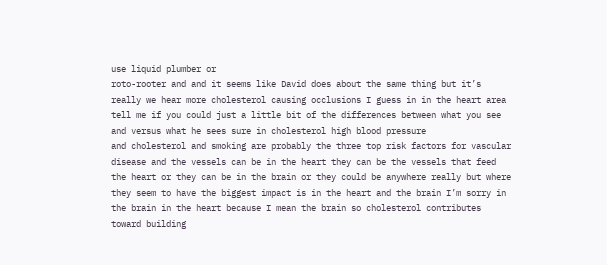use liquid plumber or
roto-rooter and and it seems like David does about the same thing but it’s
really we hear more cholesterol causing occlusions I guess in in the heart area
tell me if you could just a little bit of the differences between what you see
and versus what he sees sure in cholesterol high blood pressure
and cholesterol and smoking are probably the three top risk factors for vascular
disease and the vessels can be in the heart they can be the vessels that feed
the heart or they can be in the brain or they could be anywhere really but where
they seem to have the biggest impact is in the heart and the brain I’m sorry in
the brain in the heart because I mean the brain so cholesterol contributes
toward building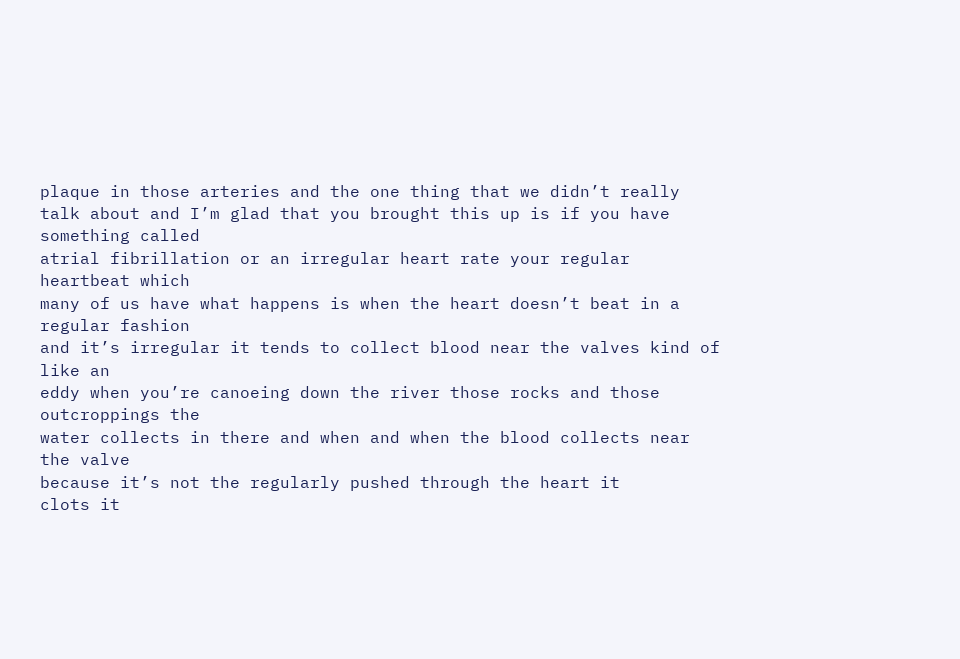plaque in those arteries and the one thing that we didn’t really
talk about and I’m glad that you brought this up is if you have something called
atrial fibrillation or an irregular heart rate your regular heartbeat which
many of us have what happens is when the heart doesn’t beat in a regular fashion
and it’s irregular it tends to collect blood near the valves kind of like an
eddy when you’re canoeing down the river those rocks and those outcroppings the
water collects in there and when and when the blood collects near the valve
because it’s not the regularly pushed through the heart it
clots it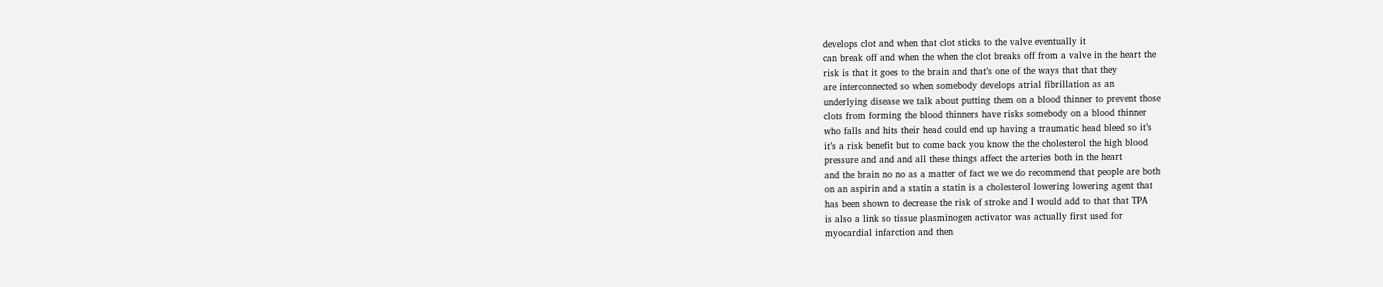develops clot and when that clot sticks to the valve eventually it
can break off and when the when the clot breaks off from a valve in the heart the
risk is that it goes to the brain and that’s one of the ways that that they
are interconnected so when somebody develops atrial fibrillation as an
underlying disease we talk about putting them on a blood thinner to prevent those
clots from forming the blood thinners have risks somebody on a blood thinner
who falls and hits their head could end up having a traumatic head bleed so it’s
it’s a risk benefit but to come back you know the the cholesterol the high blood
pressure and and and all these things affect the arteries both in the heart
and the brain no no as a matter of fact we we do recommend that people are both
on an aspirin and a statin a statin is a cholesterol lowering lowering agent that
has been shown to decrease the risk of stroke and I would add to that that TPA
is also a link so tissue plasminogen activator was actually first used for
myocardial infarction and then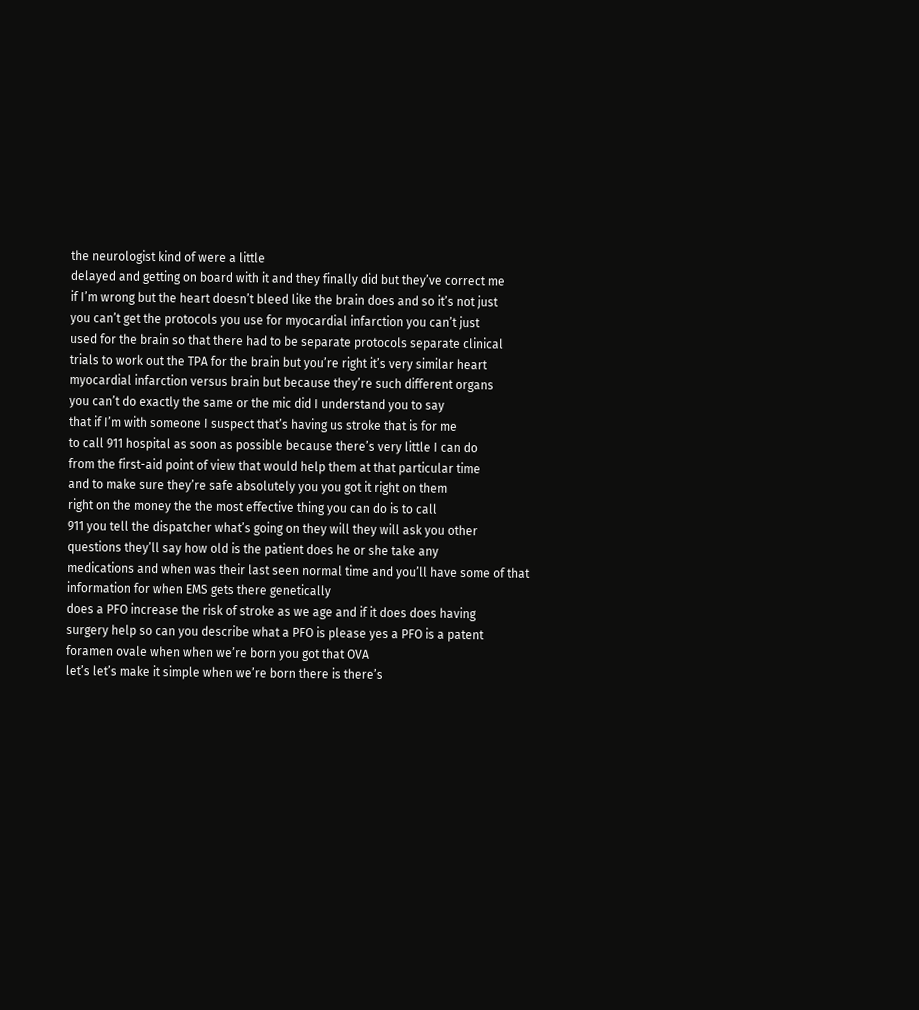the neurologist kind of were a little
delayed and getting on board with it and they finally did but they’ve correct me
if I’m wrong but the heart doesn’t bleed like the brain does and so it’s not just
you can’t get the protocols you use for myocardial infarction you can’t just
used for the brain so that there had to be separate protocols separate clinical
trials to work out the TPA for the brain but you’re right it’s very similar heart
myocardial infarction versus brain but because they’re such different organs
you can’t do exactly the same or the mic did I understand you to say
that if I’m with someone I suspect that’s having us stroke that is for me
to call 911 hospital as soon as possible because there’s very little I can do
from the first-aid point of view that would help them at that particular time
and to make sure they’re safe absolutely you you got it right on them
right on the money the the most effective thing you can do is to call
911 you tell the dispatcher what’s going on they will they will ask you other
questions they’ll say how old is the patient does he or she take any
medications and when was their last seen normal time and you’ll have some of that
information for when EMS gets there genetically
does a PFO increase the risk of stroke as we age and if it does does having
surgery help so can you describe what a PFO is please yes a PFO is a patent
foramen ovale when when we’re born you got that OVA
let’s let’s make it simple when we’re born there is there’s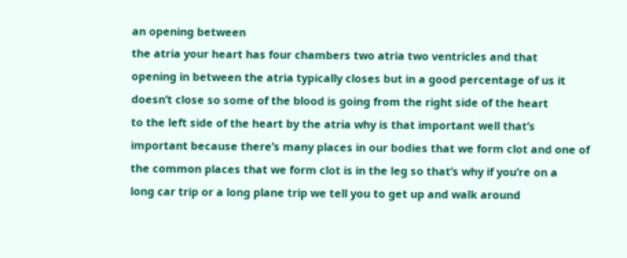an opening between
the atria your heart has four chambers two atria two ventricles and that
opening in between the atria typically closes but in a good percentage of us it
doesn’t close so some of the blood is going from the right side of the heart
to the left side of the heart by the atria why is that important well that’s
important because there’s many places in our bodies that we form clot and one of
the common places that we form clot is in the leg so that’s why if you’re on a
long car trip or a long plane trip we tell you to get up and walk around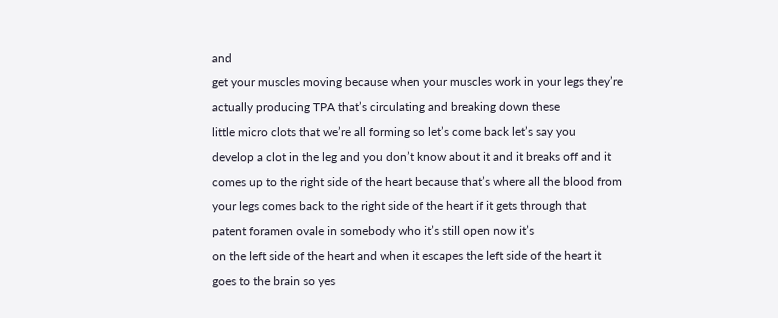and
get your muscles moving because when your muscles work in your legs they’re
actually producing TPA that’s circulating and breaking down these
little micro clots that we’re all forming so let’s come back let’s say you
develop a clot in the leg and you don’t know about it and it breaks off and it
comes up to the right side of the heart because that’s where all the blood from
your legs comes back to the right side of the heart if it gets through that
patent foramen ovale in somebody who it’s still open now it’s
on the left side of the heart and when it escapes the left side of the heart it
goes to the brain so yes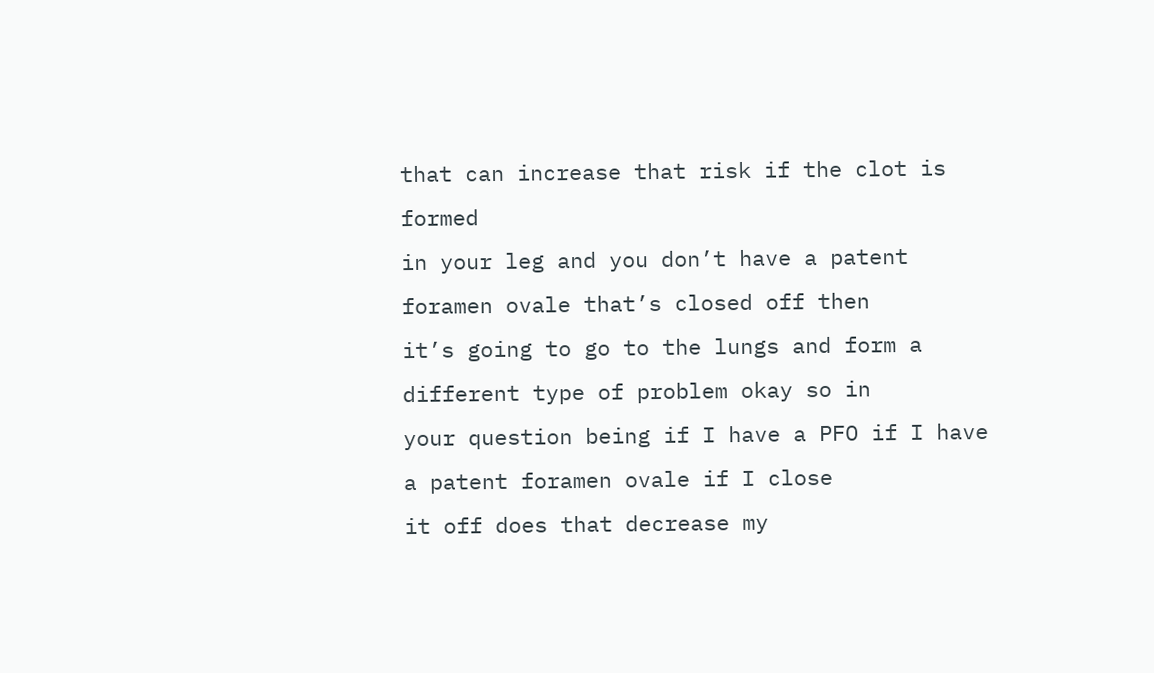that can increase that risk if the clot is formed
in your leg and you don’t have a patent foramen ovale that’s closed off then
it’s going to go to the lungs and form a different type of problem okay so in
your question being if I have a PFO if I have a patent foramen ovale if I close
it off does that decrease my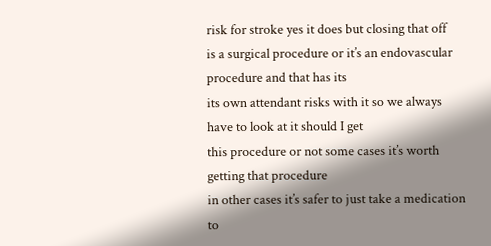risk for stroke yes it does but closing that off
is a surgical procedure or it’s an endovascular procedure and that has its
its own attendant risks with it so we always have to look at it should I get
this procedure or not some cases it’s worth getting that procedure
in other cases it’s safer to just take a medication to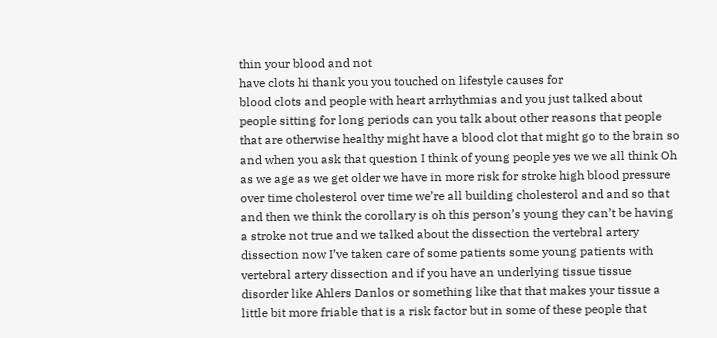thin your blood and not
have clots hi thank you you touched on lifestyle causes for
blood clots and people with heart arrhythmias and you just talked about
people sitting for long periods can you talk about other reasons that people
that are otherwise healthy might have a blood clot that might go to the brain so
and when you ask that question I think of young people yes we we all think Oh
as we age as we get older we have in more risk for stroke high blood pressure
over time cholesterol over time we’re all building cholesterol and and so that
and then we think the corollary is oh this person’s young they can’t be having
a stroke not true and we talked about the dissection the vertebral artery
dissection now I’ve taken care of some patients some young patients with
vertebral artery dissection and if you have an underlying tissue tissue
disorder like Ahlers Danlos or something like that that makes your tissue a
little bit more friable that is a risk factor but in some of these people that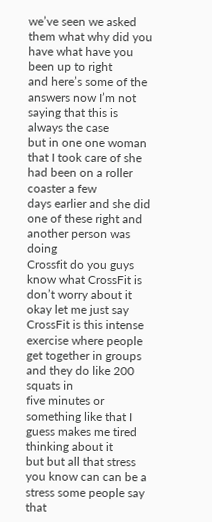we’ve seen we asked them what why did you have what have you been up to right
and here’s some of the answers now I’m not saying that this is always the case
but in one one woman that I took care of she had been on a roller coaster a few
days earlier and she did one of these right and another person was doing
Crossfit do you guys know what CrossFit is don’t worry about it okay let me just say CrossFit is this intense
exercise where people get together in groups and they do like 200 squats in
five minutes or something like that I guess makes me tired thinking about it
but but all that stress you know can can be a stress some people say that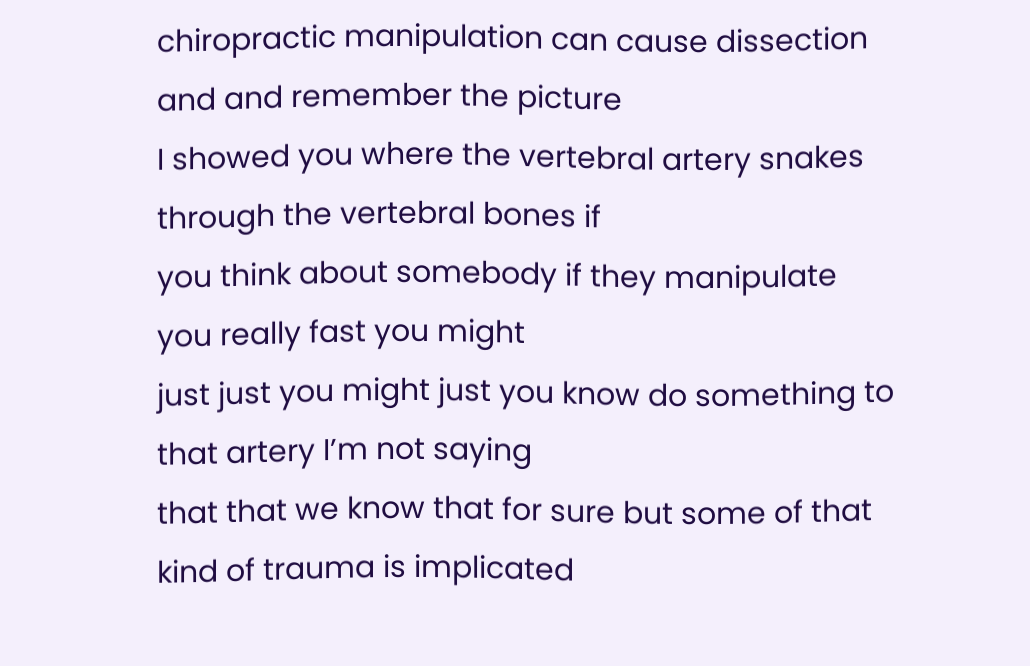chiropractic manipulation can cause dissection and and remember the picture
I showed you where the vertebral artery snakes through the vertebral bones if
you think about somebody if they manipulate you really fast you might
just just you might just you know do something to that artery I’m not saying
that that we know that for sure but some of that kind of trauma is implicated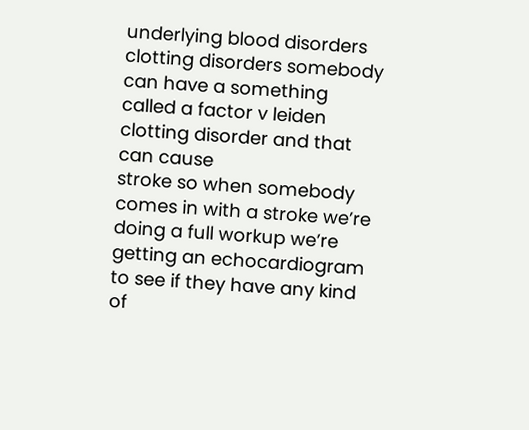underlying blood disorders clotting disorders somebody can have a something
called a factor v leiden clotting disorder and that can cause
stroke so when somebody comes in with a stroke we’re doing a full workup we’re
getting an echocardiogram to see if they have any kind of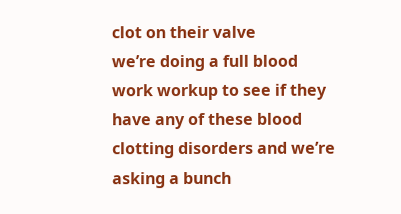clot on their valve
we’re doing a full blood work workup to see if they have any of these blood
clotting disorders and we’re asking a bunch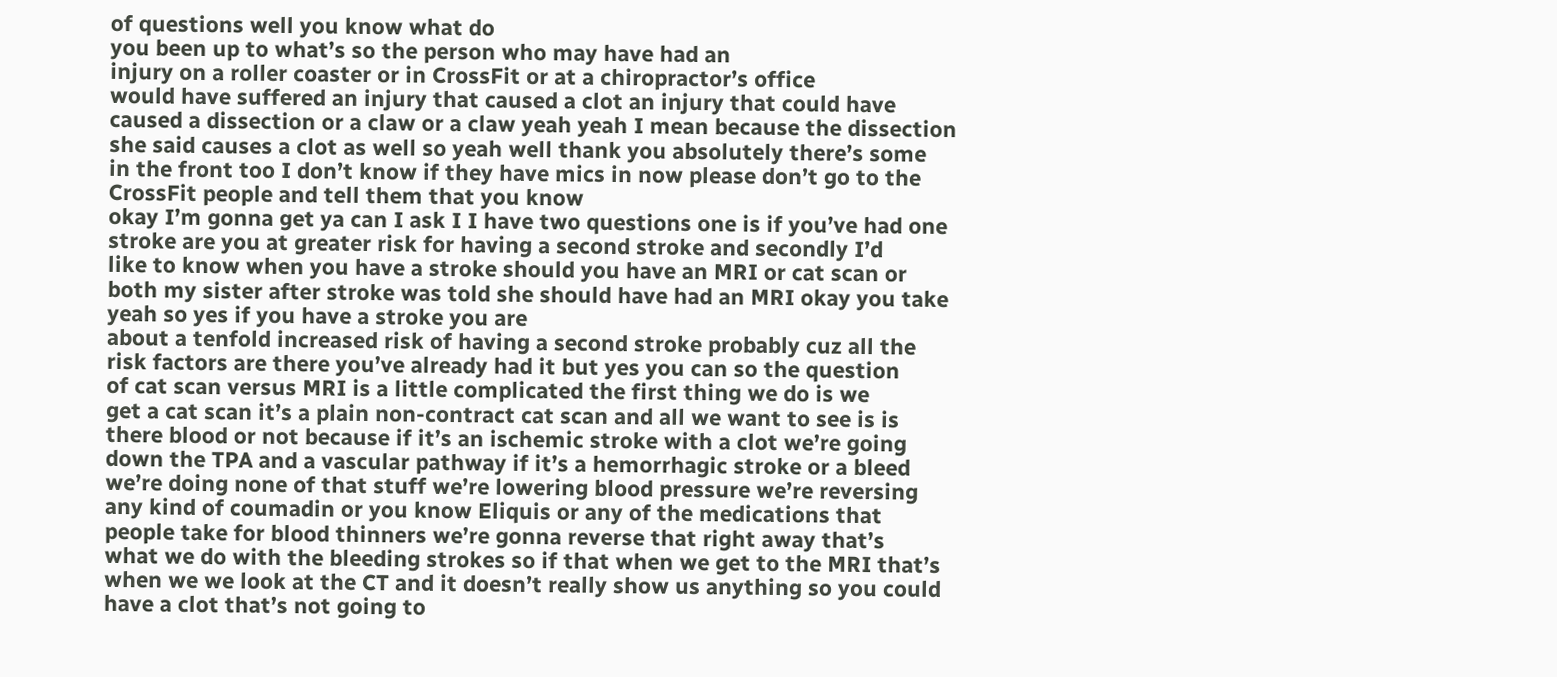of questions well you know what do
you been up to what’s so the person who may have had an
injury on a roller coaster or in CrossFit or at a chiropractor’s office
would have suffered an injury that caused a clot an injury that could have
caused a dissection or a claw or a claw yeah yeah I mean because the dissection
she said causes a clot as well so yeah well thank you absolutely there’s some
in the front too I don’t know if they have mics in now please don’t go to the
CrossFit people and tell them that you know
okay I’m gonna get ya can I ask I I have two questions one is if you’ve had one
stroke are you at greater risk for having a second stroke and secondly I’d
like to know when you have a stroke should you have an MRI or cat scan or
both my sister after stroke was told she should have had an MRI okay you take
yeah so yes if you have a stroke you are
about a tenfold increased risk of having a second stroke probably cuz all the
risk factors are there you’ve already had it but yes you can so the question
of cat scan versus MRI is a little complicated the first thing we do is we
get a cat scan it’s a plain non-contract cat scan and all we want to see is is
there blood or not because if it’s an ischemic stroke with a clot we’re going
down the TPA and a vascular pathway if it’s a hemorrhagic stroke or a bleed
we’re doing none of that stuff we’re lowering blood pressure we’re reversing
any kind of coumadin or you know Eliquis or any of the medications that
people take for blood thinners we’re gonna reverse that right away that’s
what we do with the bleeding strokes so if that when we get to the MRI that’s
when we we look at the CT and it doesn’t really show us anything so you could
have a clot that’s not going to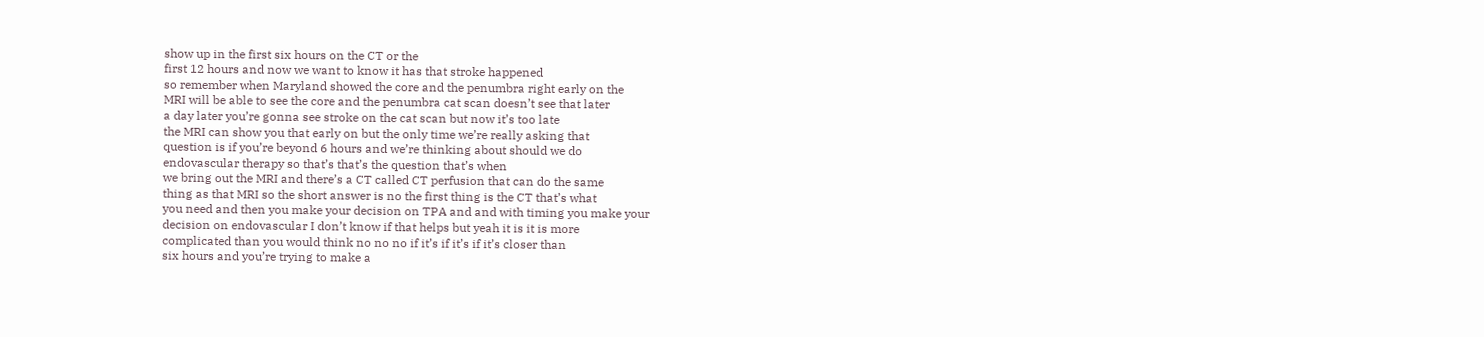show up in the first six hours on the CT or the
first 12 hours and now we want to know it has that stroke happened
so remember when Maryland showed the core and the penumbra right early on the
MRI will be able to see the core and the penumbra cat scan doesn’t see that later
a day later you’re gonna see stroke on the cat scan but now it’s too late
the MRI can show you that early on but the only time we’re really asking that
question is if you’re beyond 6 hours and we’re thinking about should we do
endovascular therapy so that’s that’s the question that’s when
we bring out the MRI and there’s a CT called CT perfusion that can do the same
thing as that MRI so the short answer is no the first thing is the CT that’s what
you need and then you make your decision on TPA and and with timing you make your
decision on endovascular I don’t know if that helps but yeah it is it is more
complicated than you would think no no no if it’s if it’s if it’s closer than
six hours and you’re trying to make a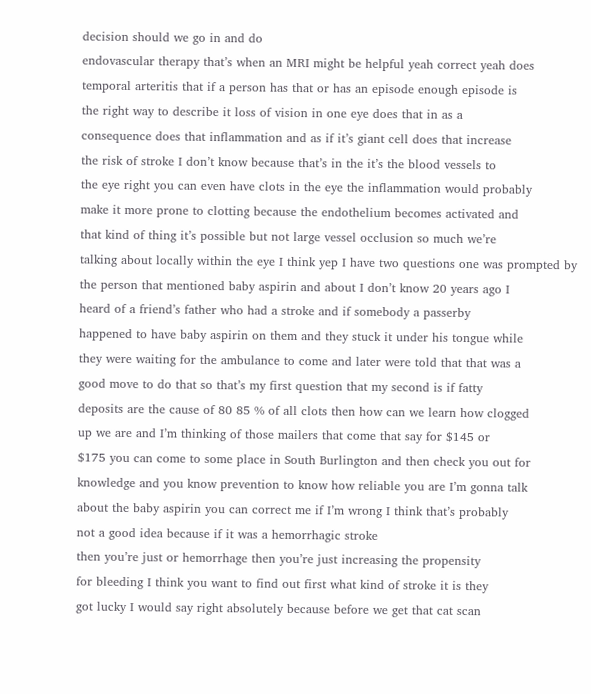decision should we go in and do
endovascular therapy that’s when an MRI might be helpful yeah correct yeah does
temporal arteritis that if a person has that or has an episode enough episode is
the right way to describe it loss of vision in one eye does that in as a
consequence does that inflammation and as if it’s giant cell does that increase
the risk of stroke I don’t know because that’s in the it’s the blood vessels to
the eye right you can even have clots in the eye the inflammation would probably
make it more prone to clotting because the endothelium becomes activated and
that kind of thing it’s possible but not large vessel occlusion so much we’re
talking about locally within the eye I think yep I have two questions one was prompted by
the person that mentioned baby aspirin and about I don’t know 20 years ago I
heard of a friend’s father who had a stroke and if somebody a passerby
happened to have baby aspirin on them and they stuck it under his tongue while
they were waiting for the ambulance to come and later were told that that was a
good move to do that so that’s my first question that my second is if fatty
deposits are the cause of 80 85 % of all clots then how can we learn how clogged
up we are and I’m thinking of those mailers that come that say for $145 or
$175 you can come to some place in South Burlington and then check you out for
knowledge and you know prevention to know how reliable you are I’m gonna talk
about the baby aspirin you can correct me if I’m wrong I think that’s probably
not a good idea because if it was a hemorrhagic stroke
then you’re just or hemorrhage then you’re just increasing the propensity
for bleeding I think you want to find out first what kind of stroke it is they
got lucky I would say right absolutely because before we get that cat scan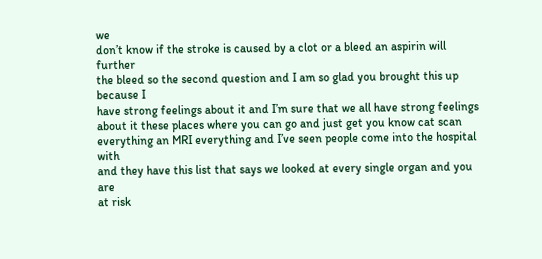we
don’t know if the stroke is caused by a clot or a bleed an aspirin will further
the bleed so the second question and I am so glad you brought this up because I
have strong feelings about it and I’m sure that we all have strong feelings
about it these places where you can go and just get you know cat scan
everything an MRI everything and I’ve seen people come into the hospital with
and they have this list that says we looked at every single organ and you are
at risk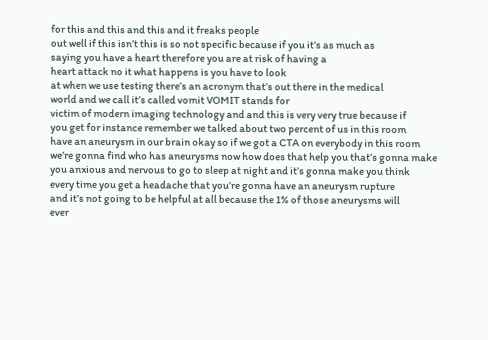for this and this and this and it freaks people
out well if this isn’t this is so not specific because if you it’s as much as
saying you have a heart therefore you are at risk of having a
heart attack no it what happens is you have to look
at when we use testing there’s an acronym that’s out there in the medical
world and we call it’s called vomit VOMIT stands for
victim of modern imaging technology and and this is very very true because if
you get for instance remember we talked about two percent of us in this room
have an aneurysm in our brain okay so if we got a CTA on everybody in this room
we’re gonna find who has aneurysms now how does that help you that’s gonna make
you anxious and nervous to go to sleep at night and it’s gonna make you think
every time you get a headache that you’re gonna have an aneurysm rupture
and it’s not going to be helpful at all because the 1% of those aneurysms will
ever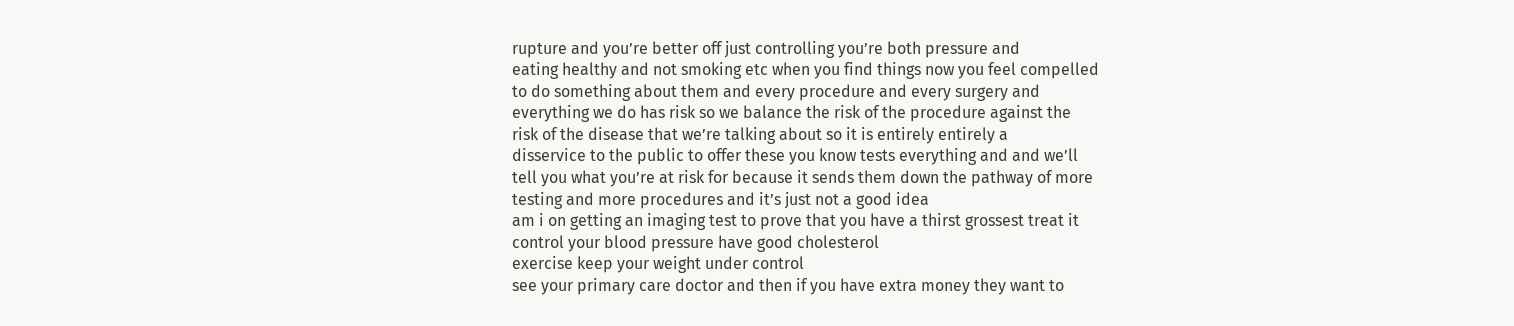rupture and you’re better off just controlling you’re both pressure and
eating healthy and not smoking etc when you find things now you feel compelled
to do something about them and every procedure and every surgery and
everything we do has risk so we balance the risk of the procedure against the
risk of the disease that we’re talking about so it is entirely entirely a
disservice to the public to offer these you know tests everything and and we’ll
tell you what you’re at risk for because it sends them down the pathway of more
testing and more procedures and it’s just not a good idea
am i on getting an imaging test to prove that you have a thirst grossest treat it
control your blood pressure have good cholesterol
exercise keep your weight under control
see your primary care doctor and then if you have extra money they want to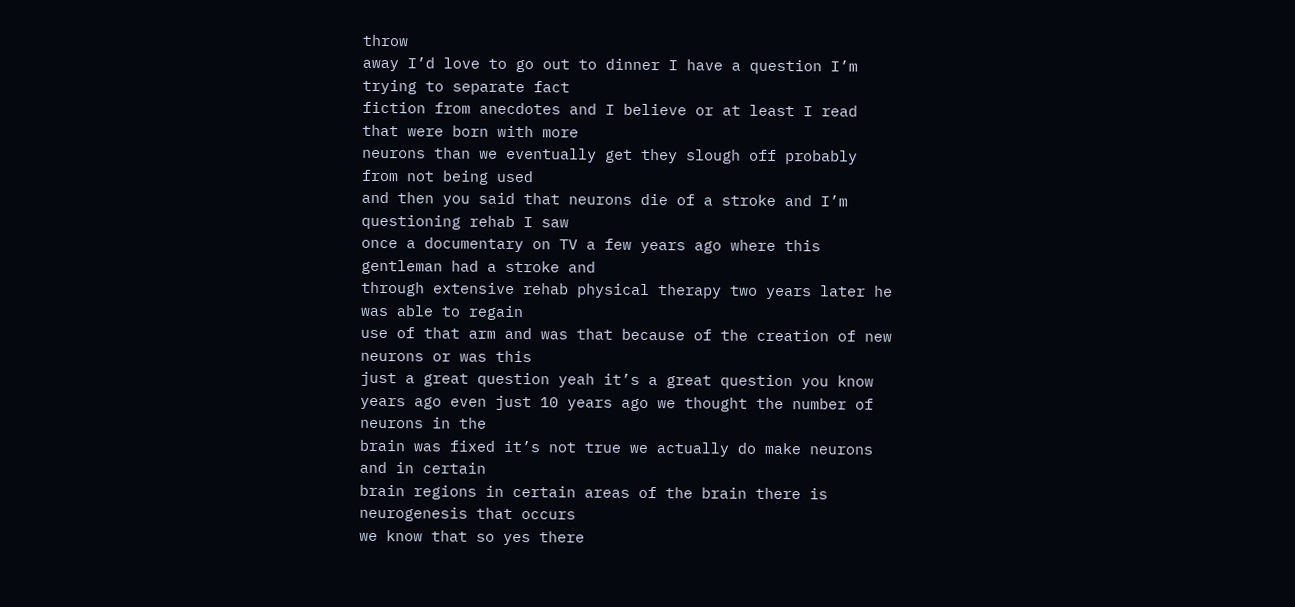throw
away I’d love to go out to dinner I have a question I’m trying to separate fact
fiction from anecdotes and I believe or at least I read that were born with more
neurons than we eventually get they slough off probably from not being used
and then you said that neurons die of a stroke and I’m questioning rehab I saw
once a documentary on TV a few years ago where this gentleman had a stroke and
through extensive rehab physical therapy two years later he was able to regain
use of that arm and was that because of the creation of new neurons or was this
just a great question yeah it’s a great question you know
years ago even just 10 years ago we thought the number of neurons in the
brain was fixed it’s not true we actually do make neurons and in certain
brain regions in certain areas of the brain there is neurogenesis that occurs
we know that so yes there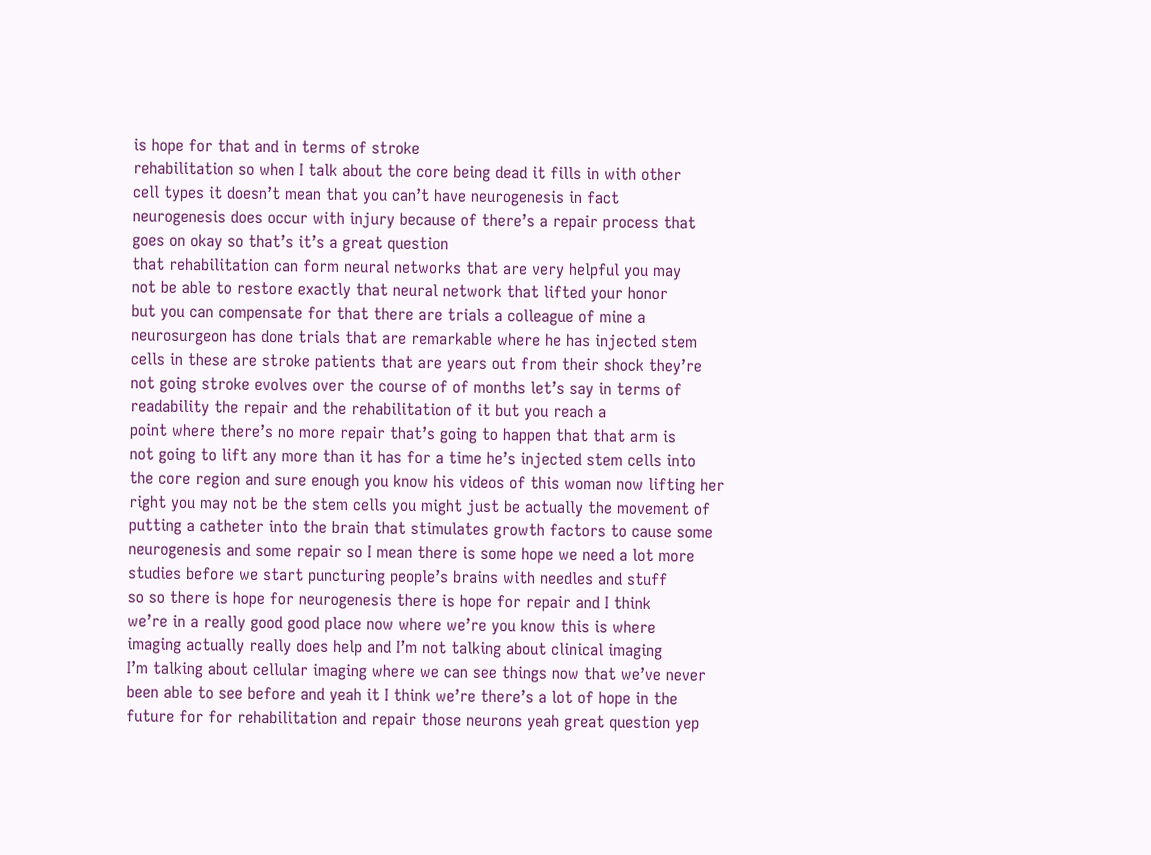is hope for that and in terms of stroke
rehabilitation so when I talk about the core being dead it fills in with other
cell types it doesn’t mean that you can’t have neurogenesis in fact
neurogenesis does occur with injury because of there’s a repair process that
goes on okay so that’s it’s a great question
that rehabilitation can form neural networks that are very helpful you may
not be able to restore exactly that neural network that lifted your honor
but you can compensate for that there are trials a colleague of mine a
neurosurgeon has done trials that are remarkable where he has injected stem
cells in these are stroke patients that are years out from their shock they’re
not going stroke evolves over the course of of months let’s say in terms of
readability the repair and the rehabilitation of it but you reach a
point where there’s no more repair that’s going to happen that that arm is
not going to lift any more than it has for a time he’s injected stem cells into
the core region and sure enough you know his videos of this woman now lifting her
right you may not be the stem cells you might just be actually the movement of
putting a catheter into the brain that stimulates growth factors to cause some
neurogenesis and some repair so I mean there is some hope we need a lot more
studies before we start puncturing people’s brains with needles and stuff
so so there is hope for neurogenesis there is hope for repair and I think
we’re in a really good good place now where we’re you know this is where
imaging actually really does help and I’m not talking about clinical imaging
I’m talking about cellular imaging where we can see things now that we’ve never
been able to see before and yeah it I think we’re there’s a lot of hope in the
future for for rehabilitation and repair those neurons yeah great question yep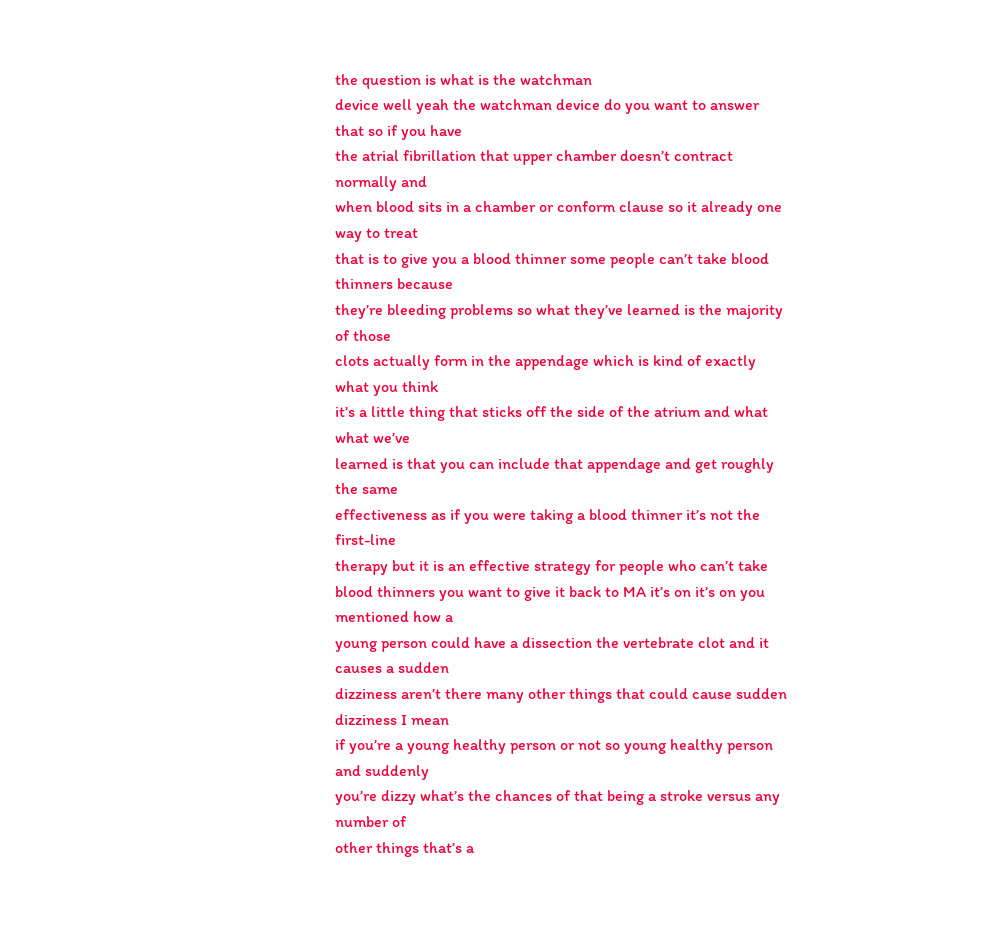the question is what is the watchman
device well yeah the watchman device do you want to answer that so if you have
the atrial fibrillation that upper chamber doesn’t contract normally and
when blood sits in a chamber or conform clause so it already one way to treat
that is to give you a blood thinner some people can’t take blood thinners because
they’re bleeding problems so what they’ve learned is the majority of those
clots actually form in the appendage which is kind of exactly what you think
it’s a little thing that sticks off the side of the atrium and what what we’ve
learned is that you can include that appendage and get roughly the same
effectiveness as if you were taking a blood thinner it’s not the first-line
therapy but it is an effective strategy for people who can’t take blood thinners you want to give it back to MA it’s on it’s on you mentioned how a
young person could have a dissection the vertebrate clot and it causes a sudden
dizziness aren’t there many other things that could cause sudden dizziness I mean
if you’re a young healthy person or not so young healthy person and suddenly
you’re dizzy what’s the chances of that being a stroke versus any number of
other things that’s a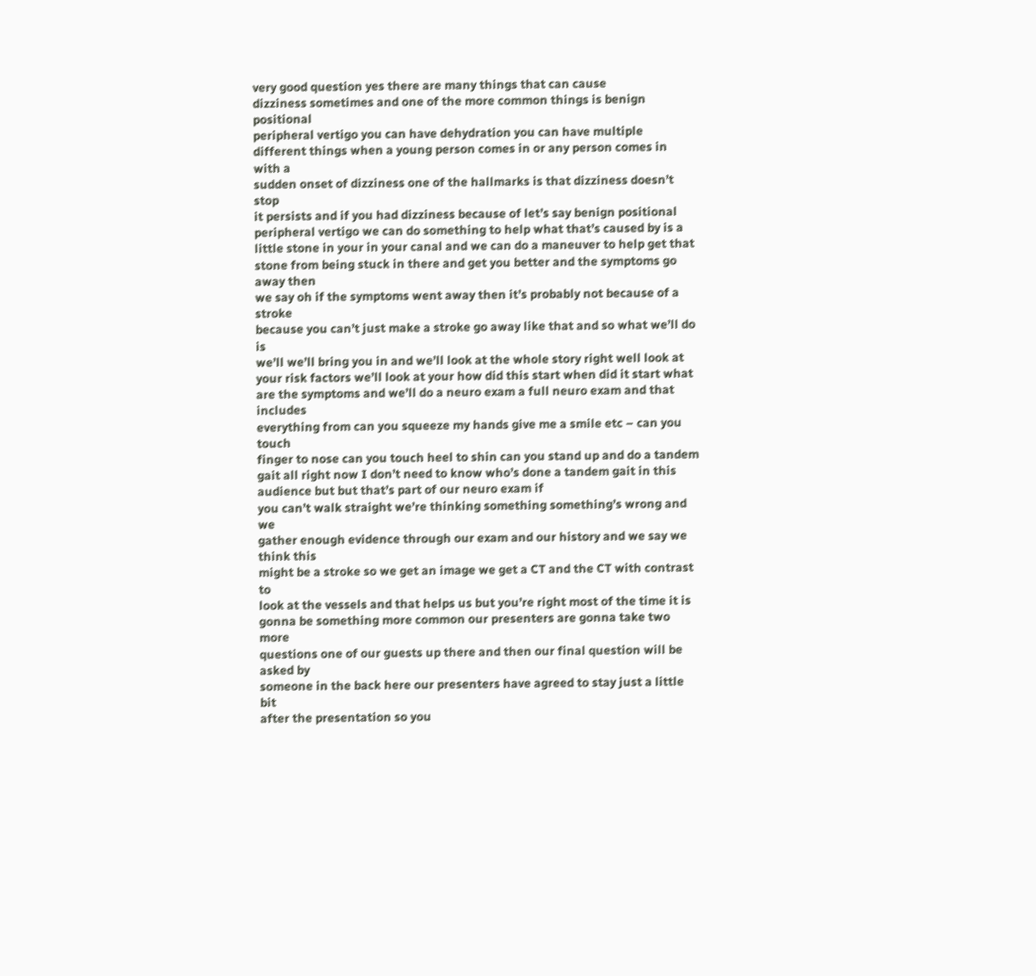very good question yes there are many things that can cause
dizziness sometimes and one of the more common things is benign positional
peripheral vertigo you can have dehydration you can have multiple
different things when a young person comes in or any person comes in with a
sudden onset of dizziness one of the hallmarks is that dizziness doesn’t stop
it persists and if you had dizziness because of let’s say benign positional
peripheral vertigo we can do something to help what that’s caused by is a
little stone in your in your canal and we can do a maneuver to help get that
stone from being stuck in there and get you better and the symptoms go away then
we say oh if the symptoms went away then it’s probably not because of a stroke
because you can’t just make a stroke go away like that and so what we’ll do is
we’ll we’ll bring you in and we’ll look at the whole story right well look at
your risk factors we’ll look at your how did this start when did it start what
are the symptoms and we’ll do a neuro exam a full neuro exam and that includes
everything from can you squeeze my hands give me a smile etc – can you touch
finger to nose can you touch heel to shin can you stand up and do a tandem
gait all right now I don’t need to know who’s done a tandem gait in this
audience but but that’s part of our neuro exam if
you can’t walk straight we’re thinking something something’s wrong and we
gather enough evidence through our exam and our history and we say we think this
might be a stroke so we get an image we get a CT and the CT with contrast to
look at the vessels and that helps us but you’re right most of the time it is
gonna be something more common our presenters are gonna take two more
questions one of our guests up there and then our final question will be asked by
someone in the back here our presenters have agreed to stay just a little bit
after the presentation so you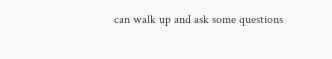can walk up and ask some questions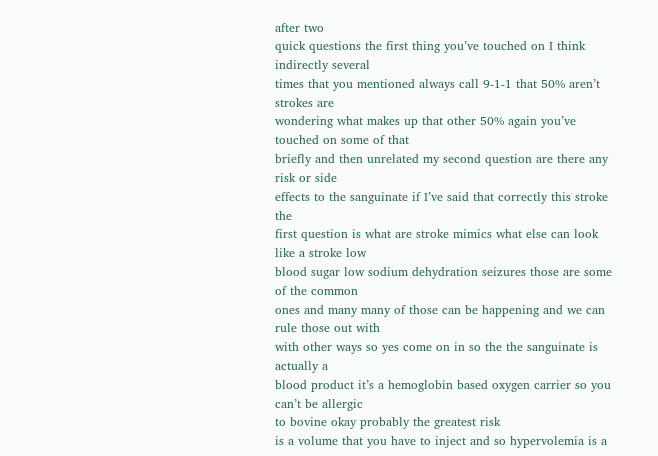after two
quick questions the first thing you’ve touched on I think indirectly several
times that you mentioned always call 9-1-1 that 50% aren’t strokes are
wondering what makes up that other 50% again you’ve touched on some of that
briefly and then unrelated my second question are there any risk or side
effects to the sanguinate if I’ve said that correctly this stroke the
first question is what are stroke mimics what else can look like a stroke low
blood sugar low sodium dehydration seizures those are some of the common
ones and many many of those can be happening and we can rule those out with
with other ways so yes come on in so the the sanguinate is actually a
blood product it’s a hemoglobin based oxygen carrier so you can’t be allergic
to bovine okay probably the greatest risk
is a volume that you have to inject and so hypervolemia is a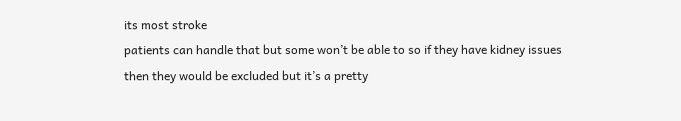its most stroke
patients can handle that but some won’t be able to so if they have kidney issues
then they would be excluded but it’s a pretty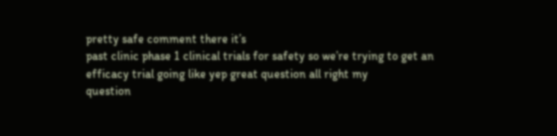pretty safe comment there it’s
past clinic phase 1 clinical trials for safety so we’re trying to get an
efficacy trial going like yep great question all right my
question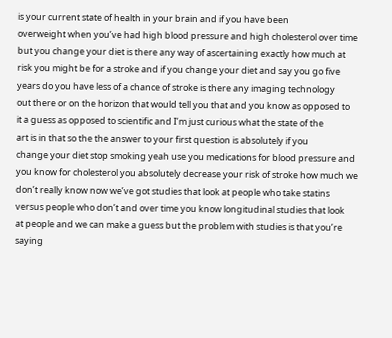is your current state of health in your brain and if you have been
overweight when you’ve had high blood pressure and high cholesterol over time
but you change your diet is there any way of ascertaining exactly how much at
risk you might be for a stroke and if you change your diet and say you go five
years do you have less of a chance of stroke is there any imaging technology
out there or on the horizon that would tell you that and you know as opposed to
it a guess as opposed to scientific and I’m just curious what the state of the
art is in that so the the answer to your first question is absolutely if you
change your diet stop smoking yeah use you medications for blood pressure and
you know for cholesterol you absolutely decrease your risk of stroke how much we
don’t really know now we’ve got studies that look at people who take statins
versus people who don’t and over time you know longitudinal studies that look
at people and we can make a guess but the problem with studies is that you’re
saying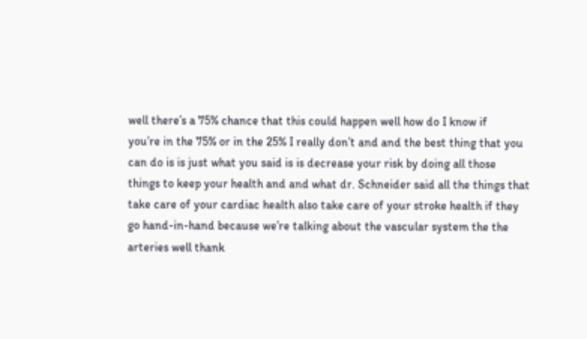well there’s a 75% chance that this could happen well how do I know if
you’re in the 75% or in the 25% I really don’t and and the best thing that you
can do is is just what you said is is decrease your risk by doing all those
things to keep your health and and what dr. Schneider said all the things that
take care of your cardiac health also take care of your stroke health if they
go hand-in-hand because we’re talking about the vascular system the the
arteries well thank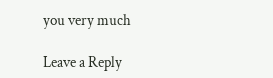you very much

Leave a Reply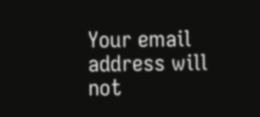Your email address will not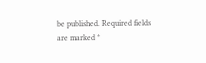be published. Required fields are marked *